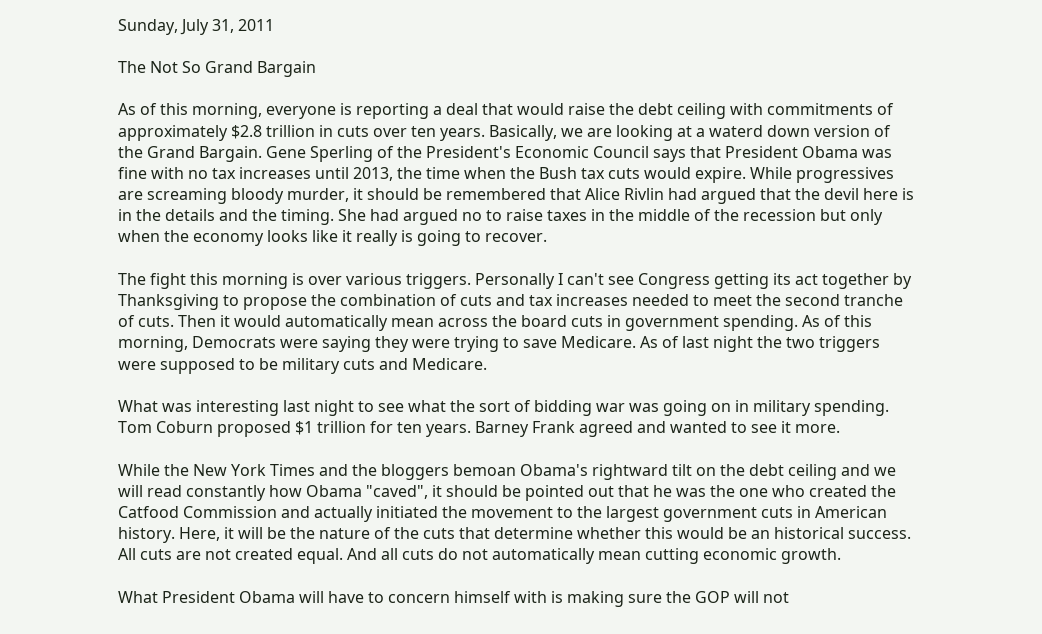Sunday, July 31, 2011

The Not So Grand Bargain

As of this morning, everyone is reporting a deal that would raise the debt ceiling with commitments of approximately $2.8 trillion in cuts over ten years. Basically, we are looking at a waterd down version of the Grand Bargain. Gene Sperling of the President's Economic Council says that President Obama was fine with no tax increases until 2013, the time when the Bush tax cuts would expire. While progressives are screaming bloody murder, it should be remembered that Alice Rivlin had argued that the devil here is in the details and the timing. She had argued no to raise taxes in the middle of the recession but only when the economy looks like it really is going to recover.

The fight this morning is over various triggers. Personally I can't see Congress getting its act together by Thanksgiving to propose the combination of cuts and tax increases needed to meet the second tranche of cuts. Then it would automatically mean across the board cuts in government spending. As of this morning, Democrats were saying they were trying to save Medicare. As of last night the two triggers were supposed to be military cuts and Medicare.

What was interesting last night to see what the sort of bidding war was going on in military spending. Tom Coburn proposed $1 trillion for ten years. Barney Frank agreed and wanted to see it more.

While the New York Times and the bloggers bemoan Obama's rightward tilt on the debt ceiling and we will read constantly how Obama "caved", it should be pointed out that he was the one who created the Catfood Commission and actually initiated the movement to the largest government cuts in American history. Here, it will be the nature of the cuts that determine whether this would be an historical success. All cuts are not created equal. And all cuts do not automatically mean cutting economic growth.

What President Obama will have to concern himself with is making sure the GOP will not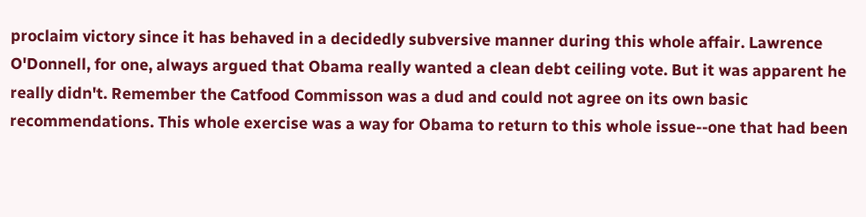proclaim victory since it has behaved in a decidedly subversive manner during this whole affair. Lawrence O'Donnell, for one, always argued that Obama really wanted a clean debt ceiling vote. But it was apparent he really didn't. Remember the Catfood Commisson was a dud and could not agree on its own basic recommendations. This whole exercise was a way for Obama to return to this whole issue--one that had been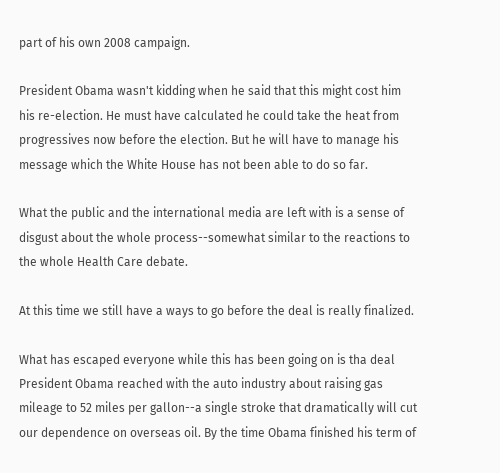part of his own 2008 campaign.

President Obama wasn't kidding when he said that this might cost him his re-election. He must have calculated he could take the heat from progressives now before the election. But he will have to manage his message which the White House has not been able to do so far.

What the public and the international media are left with is a sense of disgust about the whole process--somewhat similar to the reactions to the whole Health Care debate.

At this time we still have a ways to go before the deal is really finalized.

What has escaped everyone while this has been going on is tha deal President Obama reached with the auto industry about raising gas mileage to 52 miles per gallon--a single stroke that dramatically will cut our dependence on overseas oil. By the time Obama finished his term of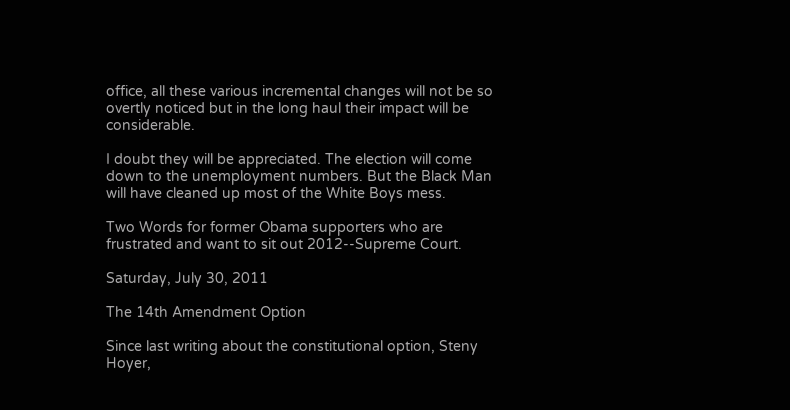office, all these various incremental changes will not be so overtly noticed but in the long haul their impact will be considerable.

I doubt they will be appreciated. The election will come down to the unemployment numbers. But the Black Man will have cleaned up most of the White Boys mess.

Two Words for former Obama supporters who are frustrated and want to sit out 2012--Supreme Court.

Saturday, July 30, 2011

The 14th Amendment Option

Since last writing about the constitutional option, Steny Hoyer,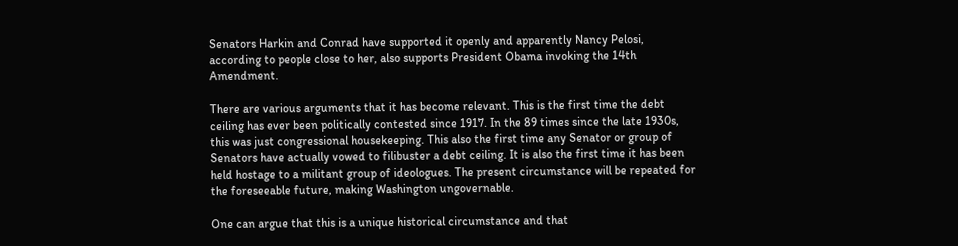Senators Harkin and Conrad have supported it openly and apparently Nancy Pelosi, according to people close to her, also supports President Obama invoking the 14th Amendment.

There are various arguments that it has become relevant. This is the first time the debt ceiling has ever been politically contested since 1917. In the 89 times since the late 1930s, this was just congressional housekeeping. This also the first time any Senator or group of Senators have actually vowed to filibuster a debt ceiling. It is also the first time it has been held hostage to a militant group of ideologues. The present circumstance will be repeated for the foreseeable future, making Washington ungovernable.

One can argue that this is a unique historical circumstance and that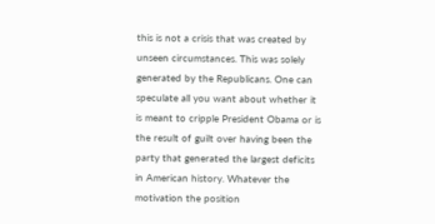this is not a crisis that was created by unseen circumstances. This was solely generated by the Republicans. One can speculate all you want about whether it is meant to cripple President Obama or is the result of guilt over having been the party that generated the largest deficits in American history. Whatever the motivation the position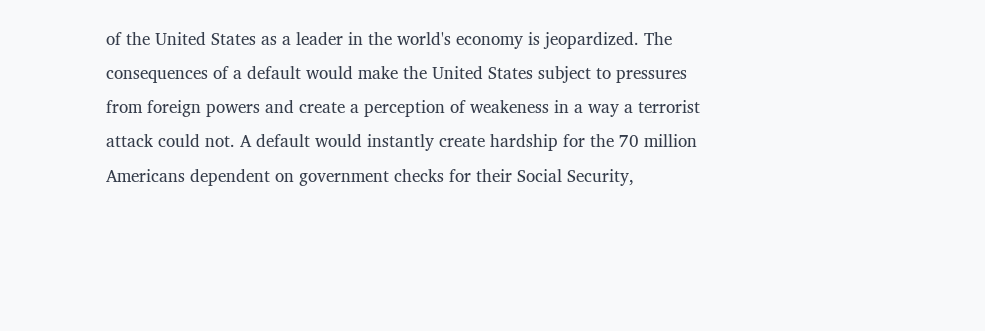of the United States as a leader in the world's economy is jeopardized. The consequences of a default would make the United States subject to pressures from foreign powers and create a perception of weakeness in a way a terrorist attack could not. A default would instantly create hardship for the 70 million Americans dependent on government checks for their Social Security,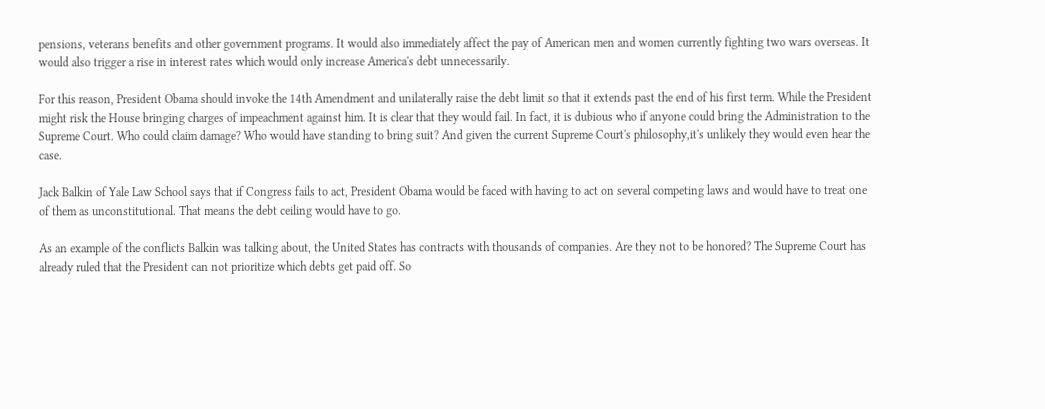pensions, veterans benefits and other government programs. It would also immediately affect the pay of American men and women currently fighting two wars overseas. It would also trigger a rise in interest rates which would only increase America's debt unnecessarily.

For this reason, President Obama should invoke the 14th Amendment and unilaterally raise the debt limit so that it extends past the end of his first term. While the President might risk the House bringing charges of impeachment against him. It is clear that they would fail. In fact, it is dubious who if anyone could bring the Administration to the Supreme Court. Who could claim damage? Who would have standing to bring suit? And given the current Supreme Court's philosophy,it's unlikely they would even hear the case.

Jack Balkin of Yale Law School says that if Congress fails to act, President Obama would be faced with having to act on several competing laws and would have to treat one of them as unconstitutional. That means the debt ceiling would have to go.

As an example of the conflicts Balkin was talking about, the United States has contracts with thousands of companies. Are they not to be honored? The Supreme Court has already ruled that the President can not prioritize which debts get paid off. So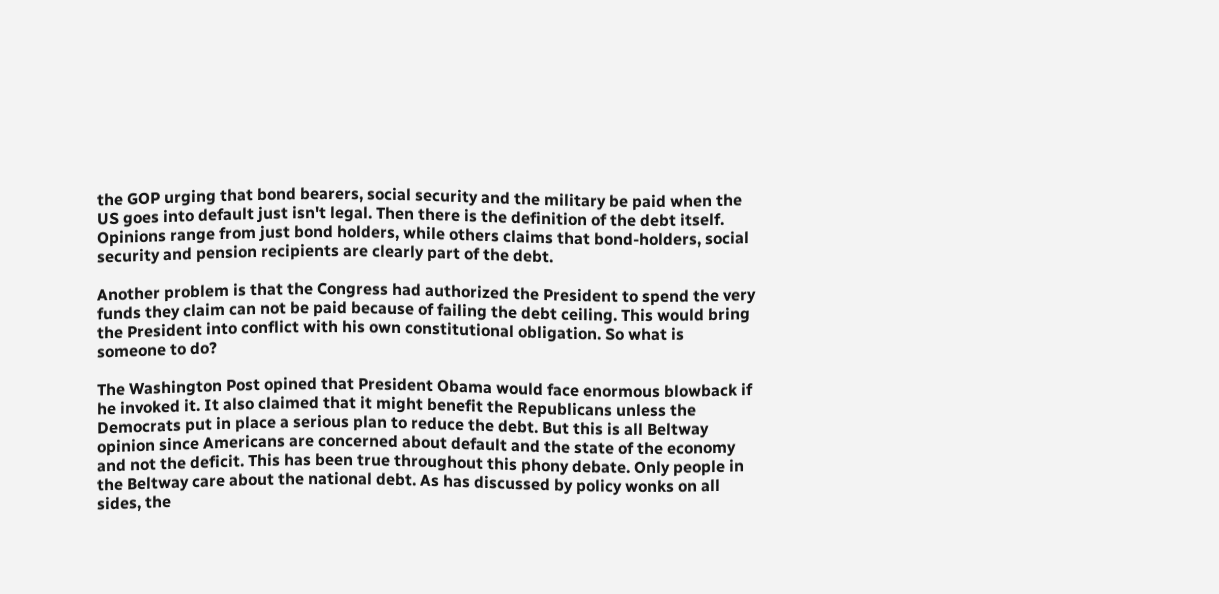the GOP urging that bond bearers, social security and the military be paid when the US goes into default just isn't legal. Then there is the definition of the debt itself. Opinions range from just bond holders, while others claims that bond-holders, social security and pension recipients are clearly part of the debt.

Another problem is that the Congress had authorized the President to spend the very funds they claim can not be paid because of failing the debt ceiling. This would bring the President into conflict with his own constitutional obligation. So what is someone to do?

The Washington Post opined that President Obama would face enormous blowback if he invoked it. It also claimed that it might benefit the Republicans unless the Democrats put in place a serious plan to reduce the debt. But this is all Beltway opinion since Americans are concerned about default and the state of the economy and not the deficit. This has been true throughout this phony debate. Only people in the Beltway care about the national debt. As has discussed by policy wonks on all sides, the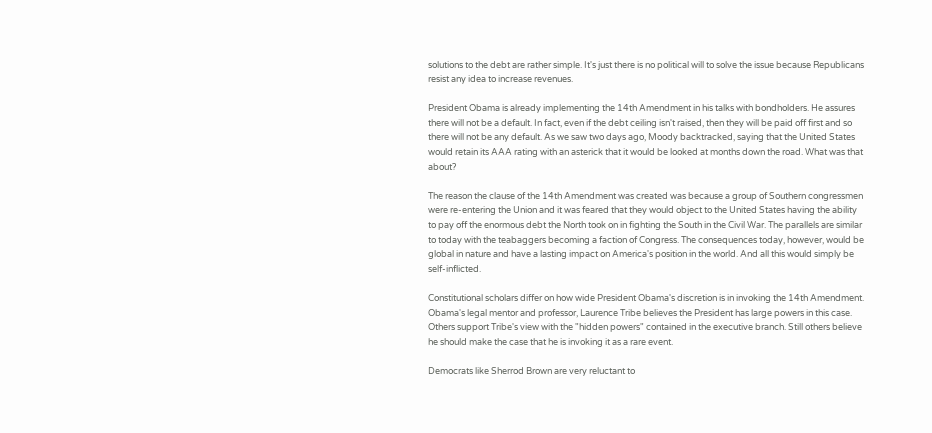solutions to the debt are rather simple. It's just there is no political will to solve the issue because Republicans resist any idea to increase revenues.

President Obama is already implementing the 14th Amendment in his talks with bondholders. He assures there will not be a default. In fact, even if the debt ceiling isn't raised, then they will be paid off first and so there will not be any default. As we saw two days ago, Moody backtracked, saying that the United States would retain its AAA rating with an asterick that it would be looked at months down the road. What was that about?

The reason the clause of the 14th Amendment was created was because a group of Southern congressmen were re-entering the Union and it was feared that they would object to the United States having the ability to pay off the enormous debt the North took on in fighting the South in the Civil War. The parallels are similar to today with the teabaggers becoming a faction of Congress. The consequences today, however, would be global in nature and have a lasting impact on America's position in the world. And all this would simply be self-inflicted.

Constitutional scholars differ on how wide President Obama's discretion is in invoking the 14th Amendment. Obama's legal mentor and professor, Laurence Tribe believes the President has large powers in this case. Others support Tribe's view with the "hidden powers" contained in the executive branch. Still others believe he should make the case that he is invoking it as a rare event.

Democrats like Sherrod Brown are very reluctant to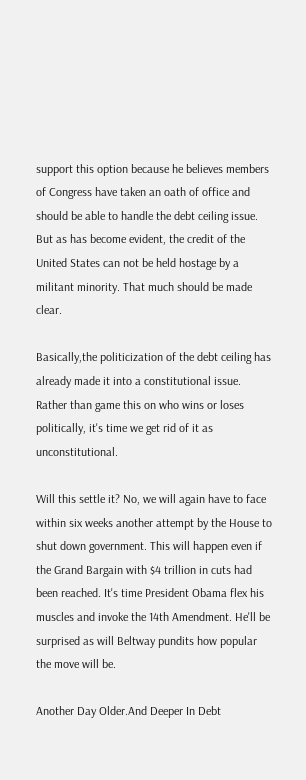support this option because he believes members of Congress have taken an oath of office and should be able to handle the debt ceiling issue. But as has become evident, the credit of the United States can not be held hostage by a militant minority. That much should be made clear.

Basically,the politicization of the debt ceiling has already made it into a constitutional issue. Rather than game this on who wins or loses politically, it's time we get rid of it as unconstitutional.

Will this settle it? No, we will again have to face within six weeks another attempt by the House to shut down government. This will happen even if the Grand Bargain with $4 trillion in cuts had been reached. It's time President Obama flex his muscles and invoke the 14th Amendment. He'll be surprised as will Beltway pundits how popular the move will be.

Another Day Older.And Deeper In Debt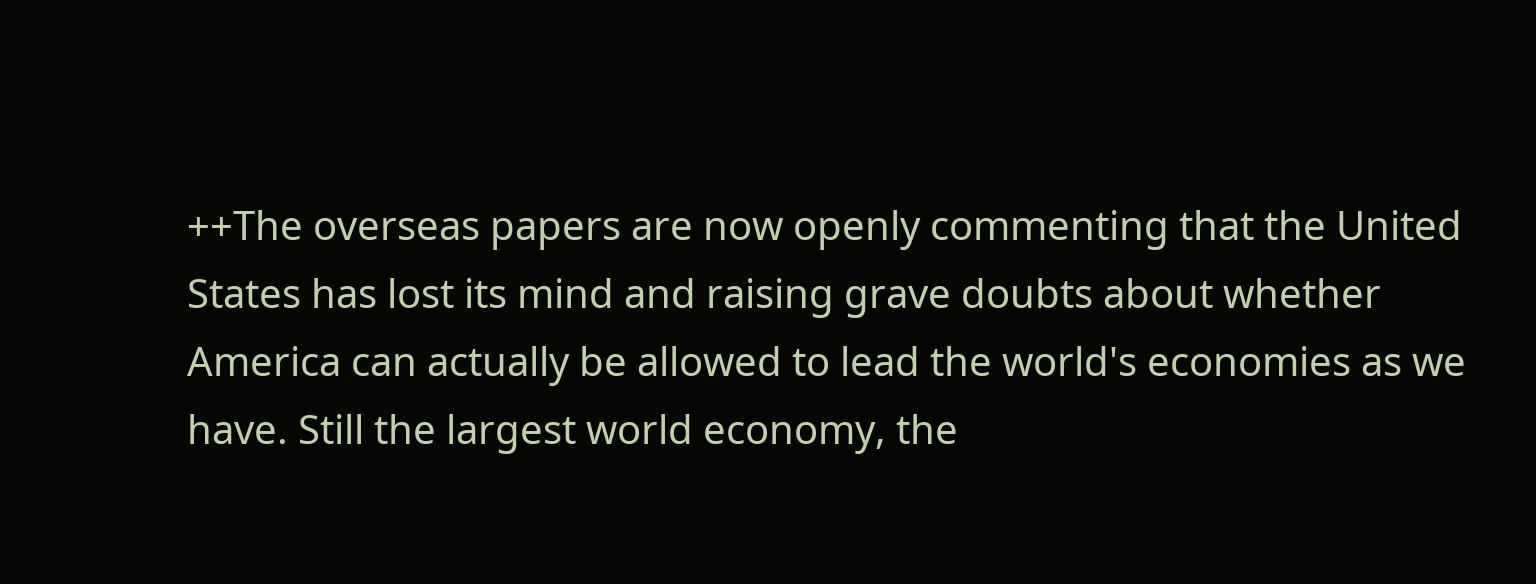++The overseas papers are now openly commenting that the United States has lost its mind and raising grave doubts about whether America can actually be allowed to lead the world's economies as we have. Still the largest world economy, the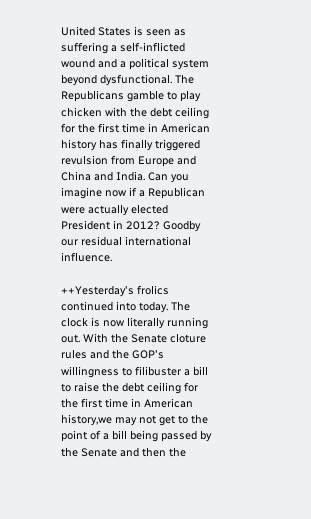United States is seen as suffering a self-inflicted wound and a political system beyond dysfunctional. The Republicans gamble to play chicken with the debt ceiling for the first time in American history has finally triggered revulsion from Europe and China and India. Can you imagine now if a Republican were actually elected President in 2012? Goodby our residual international influence.

++Yesterday's frolics continued into today. The clock is now literally running out. With the Senate cloture rules and the GOP's willingness to filibuster a bill to raise the debt ceiling for the first time in American history,we may not get to the point of a bill being passed by the Senate and then the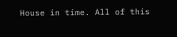House in time. All of this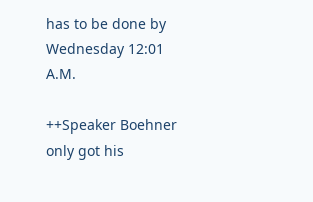has to be done by Wednesday 12:01 A.M.

++Speaker Boehner only got his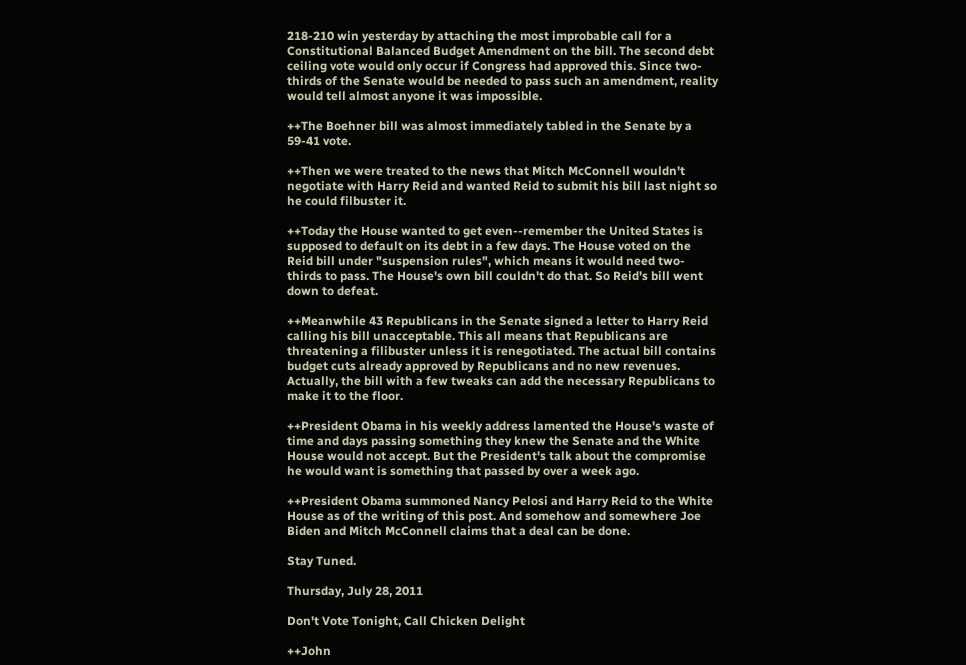218-210 win yesterday by attaching the most improbable call for a Constitutional Balanced Budget Amendment on the bill. The second debt ceiling vote would only occur if Congress had approved this. Since two-thirds of the Senate would be needed to pass such an amendment, reality would tell almost anyone it was impossible.

++The Boehner bill was almost immediately tabled in the Senate by a 59-41 vote.

++Then we were treated to the news that Mitch McConnell wouldn't negotiate with Harry Reid and wanted Reid to submit his bill last night so he could filbuster it.

++Today the House wanted to get even--remember the United States is supposed to default on its debt in a few days. The House voted on the Reid bill under "suspension rules", which means it would need two-thirds to pass. The House's own bill couldn't do that. So Reid's bill went down to defeat.

++Meanwhile 43 Republicans in the Senate signed a letter to Harry Reid calling his bill unacceptable. This all means that Republicans are threatening a filibuster unless it is renegotiated. The actual bill contains budget cuts already approved by Republicans and no new revenues. Actually, the bill with a few tweaks can add the necessary Republicans to make it to the floor.

++President Obama in his weekly address lamented the House's waste of time and days passing something they knew the Senate and the White House would not accept. But the President's talk about the compromise he would want is something that passed by over a week ago.

++President Obama summoned Nancy Pelosi and Harry Reid to the White House as of the writing of this post. And somehow and somewhere Joe Biden and Mitch McConnell claims that a deal can be done.

Stay Tuned.

Thursday, July 28, 2011

Don't Vote Tonight, Call Chicken Delight

++John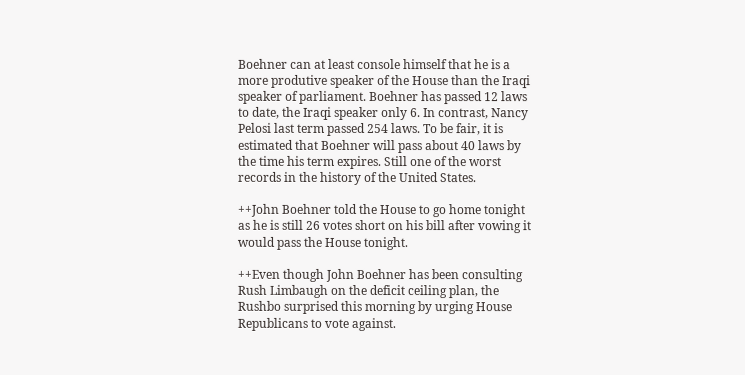Boehner can at least console himself that he is a more produtive speaker of the House than the Iraqi speaker of parliament. Boehner has passed 12 laws to date, the Iraqi speaker only 6. In contrast, Nancy Pelosi last term passed 254 laws. To be fair, it is estimated that Boehner will pass about 40 laws by the time his term expires. Still one of the worst records in the history of the United States.

++John Boehner told the House to go home tonight as he is still 26 votes short on his bill after vowing it would pass the House tonight.

++Even though John Boehner has been consulting Rush Limbaugh on the deficit ceiling plan, the Rushbo surprised this morning by urging House Republicans to vote against.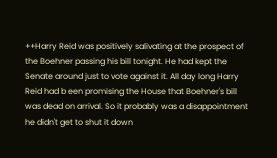++Harry Reid was positively salivating at the prospect of the Boehner passing his bill tonight. He had kept the Senate around just to vote against it. All day long Harry Reid had b een promising the House that Boehner's bill was dead on arrival. So it probably was a disappointment he didn't get to shut it down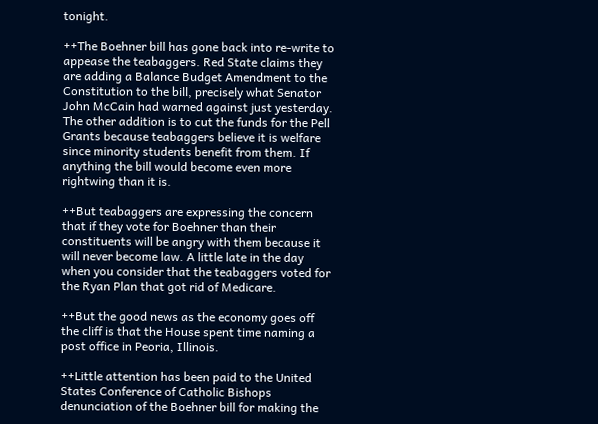tonight.

++The Boehner bill has gone back into re-write to appease the teabaggers. Red State claims they are adding a Balance Budget Amendment to the Constitution to the bill, precisely what Senator John McCain had warned against just yesterday. The other addition is to cut the funds for the Pell Grants because teabaggers believe it is welfare since minority students benefit from them. If anything the bill would become even more rightwing than it is.

++But teabaggers are expressing the concern that if they vote for Boehner than their constituents will be angry with them because it will never become law. A little late in the day when you consider that the teabaggers voted for the Ryan Plan that got rid of Medicare.

++But the good news as the economy goes off the cliff is that the House spent time naming a post office in Peoria, Illinois.

++Little attention has been paid to the United States Conference of Catholic Bishops denunciation of the Boehner bill for making the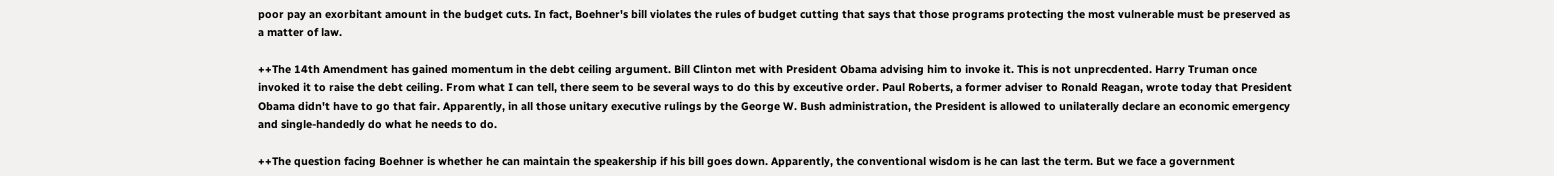poor pay an exorbitant amount in the budget cuts. In fact, Boehner's bill violates the rules of budget cutting that says that those programs protecting the most vulnerable must be preserved as a matter of law.

++The 14th Amendment has gained momentum in the debt ceiling argument. Bill Clinton met with President Obama advising him to invoke it. This is not unprecdented. Harry Truman once invoked it to raise the debt ceiling. From what I can tell, there seem to be several ways to do this by exceutive order. Paul Roberts, a former adviser to Ronald Reagan, wrote today that President Obama didn't have to go that fair. Apparently, in all those unitary executive rulings by the George W. Bush administration, the President is allowed to unilaterally declare an economic emergency and single-handedly do what he needs to do.

++The question facing Boehner is whether he can maintain the speakership if his bill goes down. Apparently, the conventional wisdom is he can last the term. But we face a government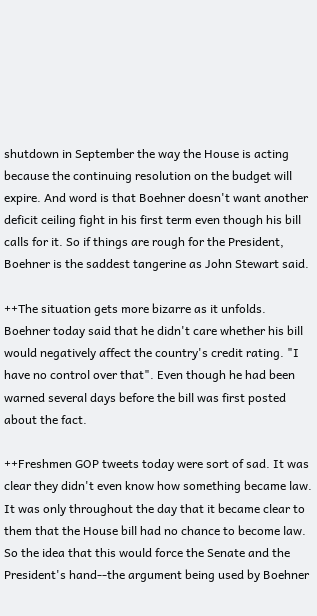shutdown in September the way the House is acting because the continuing resolution on the budget will expire. And word is that Boehner doesn't want another deficit ceiling fight in his first term even though his bill calls for it. So if things are rough for the President, Boehner is the saddest tangerine as John Stewart said.

++The situation gets more bizarre as it unfolds. Boehner today said that he didn't care whether his bill would negatively affect the country's credit rating. "I have no control over that". Even though he had been warned several days before the bill was first posted about the fact.

++Freshmen GOP tweets today were sort of sad. It was clear they didn't even know how something became law. It was only throughout the day that it became clear to them that the House bill had no chance to become law. So the idea that this would force the Senate and the President's hand--the argument being used by Boehner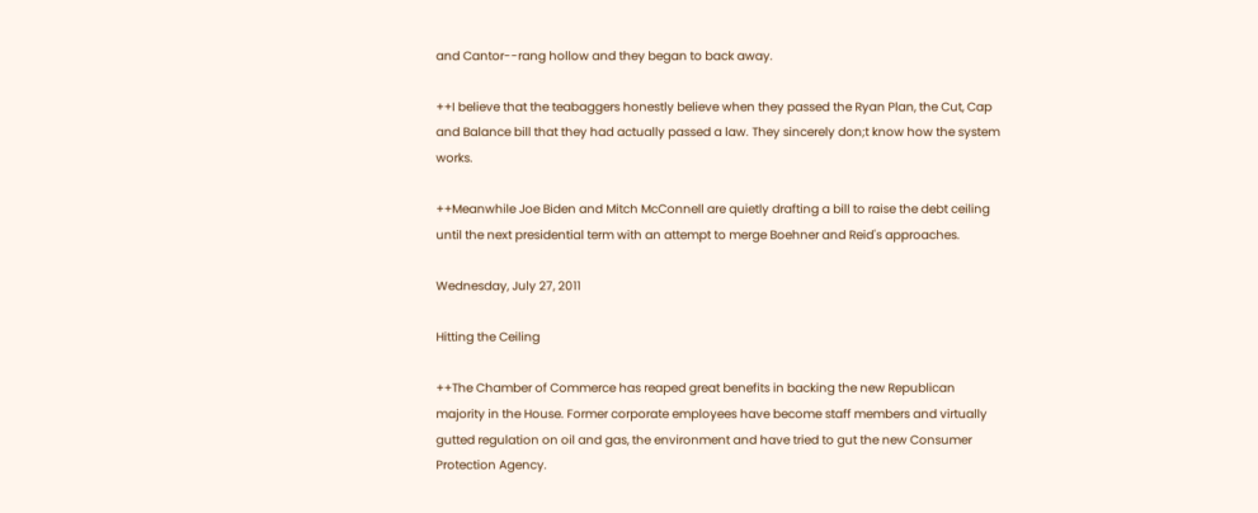and Cantor--rang hollow and they began to back away.

++I believe that the teabaggers honestly believe when they passed the Ryan Plan, the Cut, Cap and Balance bill that they had actually passed a law. They sincerely don;t know how the system works.

++Meanwhile Joe Biden and Mitch McConnell are quietly drafting a bill to raise the debt ceiling until the next presidential term with an attempt to merge Boehner and Reid's approaches.

Wednesday, July 27, 2011

Hitting the Ceiling

++The Chamber of Commerce has reaped great benefits in backing the new Republican majority in the House. Former corporate employees have become staff members and virtually gutted regulation on oil and gas, the environment and have tried to gut the new Consumer Protection Agency.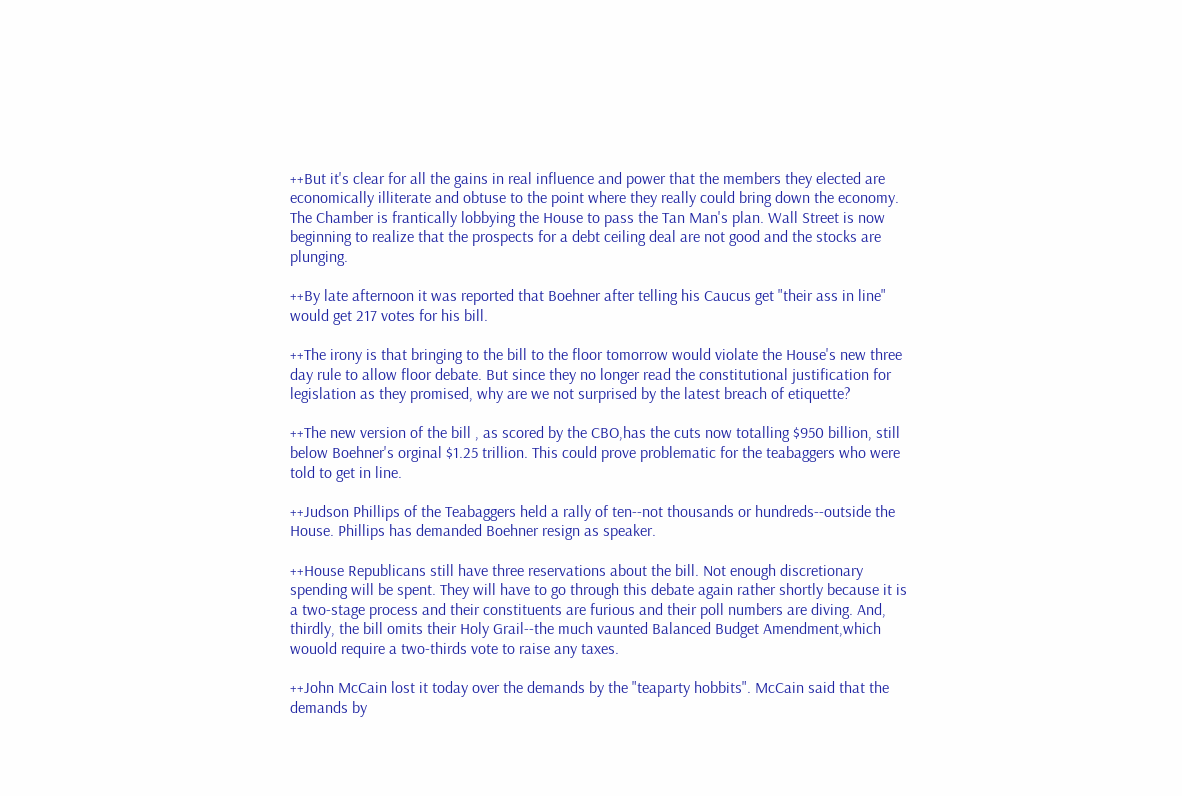++But it's clear for all the gains in real influence and power that the members they elected are economically illiterate and obtuse to the point where they really could bring down the economy. The Chamber is frantically lobbying the House to pass the Tan Man's plan. Wall Street is now beginning to realize that the prospects for a debt ceiling deal are not good and the stocks are plunging.

++By late afternoon it was reported that Boehner after telling his Caucus get "their ass in line" would get 217 votes for his bill.

++The irony is that bringing to the bill to the floor tomorrow would violate the House's new three day rule to allow floor debate. But since they no longer read the constitutional justification for legislation as they promised, why are we not surprised by the latest breach of etiquette?

++The new version of the bill , as scored by the CBO,has the cuts now totalling $950 billion, still below Boehner's orginal $1.25 trillion. This could prove problematic for the teabaggers who were told to get in line.

++Judson Phillips of the Teabaggers held a rally of ten--not thousands or hundreds--outside the House. Phillips has demanded Boehner resign as speaker.

++House Republicans still have three reservations about the bill. Not enough discretionary spending will be spent. They will have to go through this debate again rather shortly because it is a two-stage process and their constituents are furious and their poll numbers are diving. And, thirdly, the bill omits their Holy Grail--the much vaunted Balanced Budget Amendment,which wouold require a two-thirds vote to raise any taxes.

++John McCain lost it today over the demands by the "teaparty hobbits". McCain said that the demands by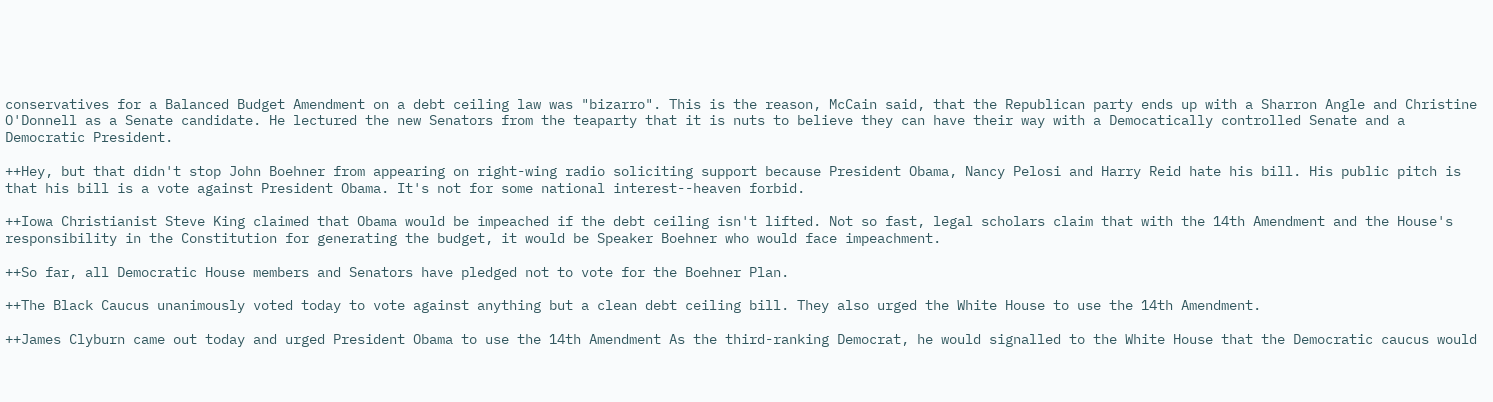conservatives for a Balanced Budget Amendment on a debt ceiling law was "bizarro". This is the reason, McCain said, that the Republican party ends up with a Sharron Angle and Christine O'Donnell as a Senate candidate. He lectured the new Senators from the teaparty that it is nuts to believe they can have their way with a Democatically controlled Senate and a Democratic President.

++Hey, but that didn't stop John Boehner from appearing on right-wing radio soliciting support because President Obama, Nancy Pelosi and Harry Reid hate his bill. His public pitch is that his bill is a vote against President Obama. It's not for some national interest--heaven forbid.

++Iowa Christianist Steve King claimed that Obama would be impeached if the debt ceiling isn't lifted. Not so fast, legal scholars claim that with the 14th Amendment and the House's responsibility in the Constitution for generating the budget, it would be Speaker Boehner who would face impeachment.

++So far, all Democratic House members and Senators have pledged not to vote for the Boehner Plan.

++The Black Caucus unanimously voted today to vote against anything but a clean debt ceiling bill. They also urged the White House to use the 14th Amendment.

++James Clyburn came out today and urged President Obama to use the 14th Amendment As the third-ranking Democrat, he would signalled to the White House that the Democratic caucus would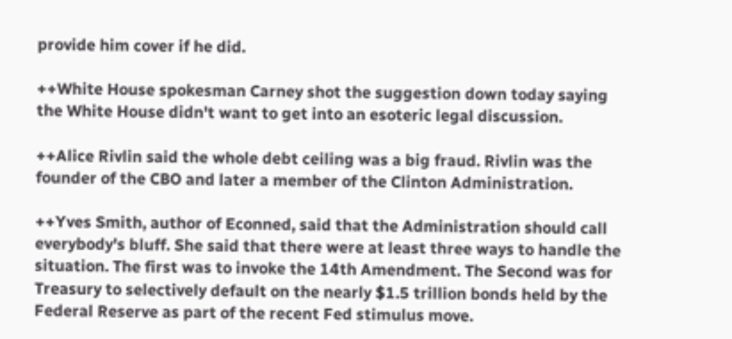provide him cover if he did.

++White House spokesman Carney shot the suggestion down today saying the White House didn't want to get into an esoteric legal discussion.

++Alice Rivlin said the whole debt ceiling was a big fraud. Rivlin was the founder of the CBO and later a member of the Clinton Administration.

++Yves Smith, author of Econned, said that the Administration should call everybody's bluff. She said that there were at least three ways to handle the situation. The first was to invoke the 14th Amendment. The Second was for Treasury to selectively default on the nearly $1.5 trillion bonds held by the Federal Reserve as part of the recent Fed stimulus move.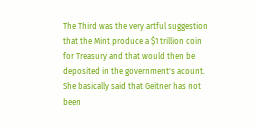The Third was the very artful suggestion that the Mint produce a $1 trillion coin for Treasury and that would then be deposited in the government's acount. She basically said that Geitner has not been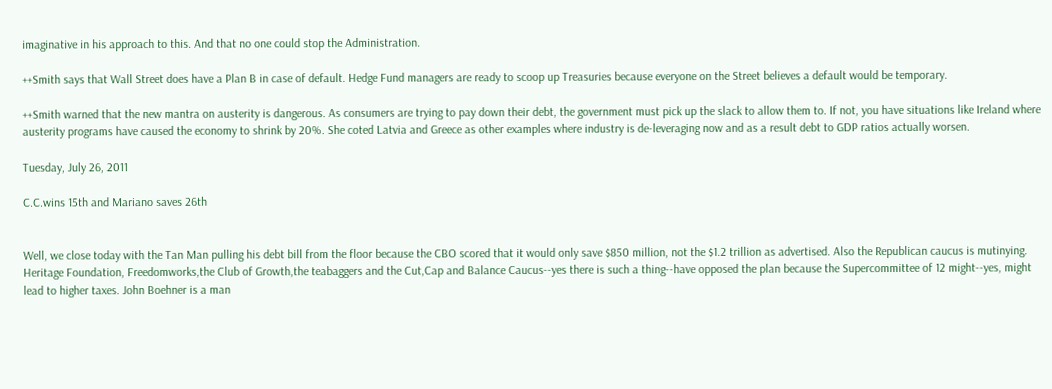imaginative in his approach to this. And that no one could stop the Administration.

++Smith says that Wall Street does have a Plan B in case of default. Hedge Fund managers are ready to scoop up Treasuries because everyone on the Street believes a default would be temporary.

++Smith warned that the new mantra on austerity is dangerous. As consumers are trying to pay down their debt, the government must pick up the slack to allow them to. If not, you have situations like Ireland where austerity programs have caused the economy to shrink by 20%. She coted Latvia and Greece as other examples where industry is de-leveraging now and as a result debt to GDP ratios actually worsen.

Tuesday, July 26, 2011

C.C.wins 15th and Mariano saves 26th


Well, we close today with the Tan Man pulling his debt bill from the floor because the CBO scored that it would only save $850 million, not the $1.2 trillion as advertised. Also the Republican caucus is mutinying. Heritage Foundation, Freedomworks,the Club of Growth,the teabaggers and the Cut,Cap and Balance Caucus--yes there is such a thing--have opposed the plan because the Supercommittee of 12 might--yes, might lead to higher taxes. John Boehner is a man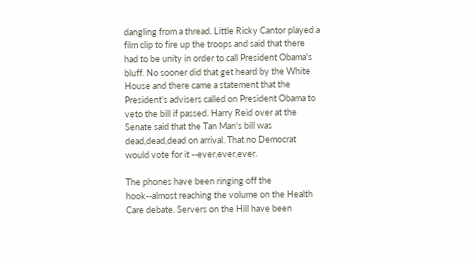dangling from a thread. Little Ricky Cantor played a film clip to fire up the troops and said that there had to be unity in order to call President Obama's bluff. No sooner did that get heard by the White House and there came a statement that the President's advisers called on President Obama to veto the bill if passed. Harry Reid over at the Senate said that the Tan Man's bill was dead,dead,dead on arrival. That no Democrat would vote for it --ever,ever,ever.

The phones have been ringing off the hook--almost reaching the volume on the Health Care debate. Servers on the Hill have been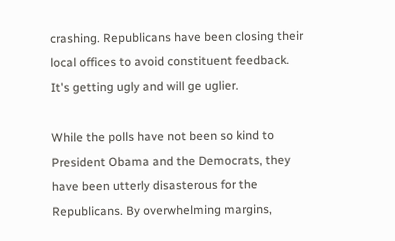crashing. Republicans have been closing their local offices to avoid constituent feedback. It's getting ugly and will ge uglier.

While the polls have not been so kind to President Obama and the Democrats, they have been utterly disasterous for the Republicans. By overwhelming margins,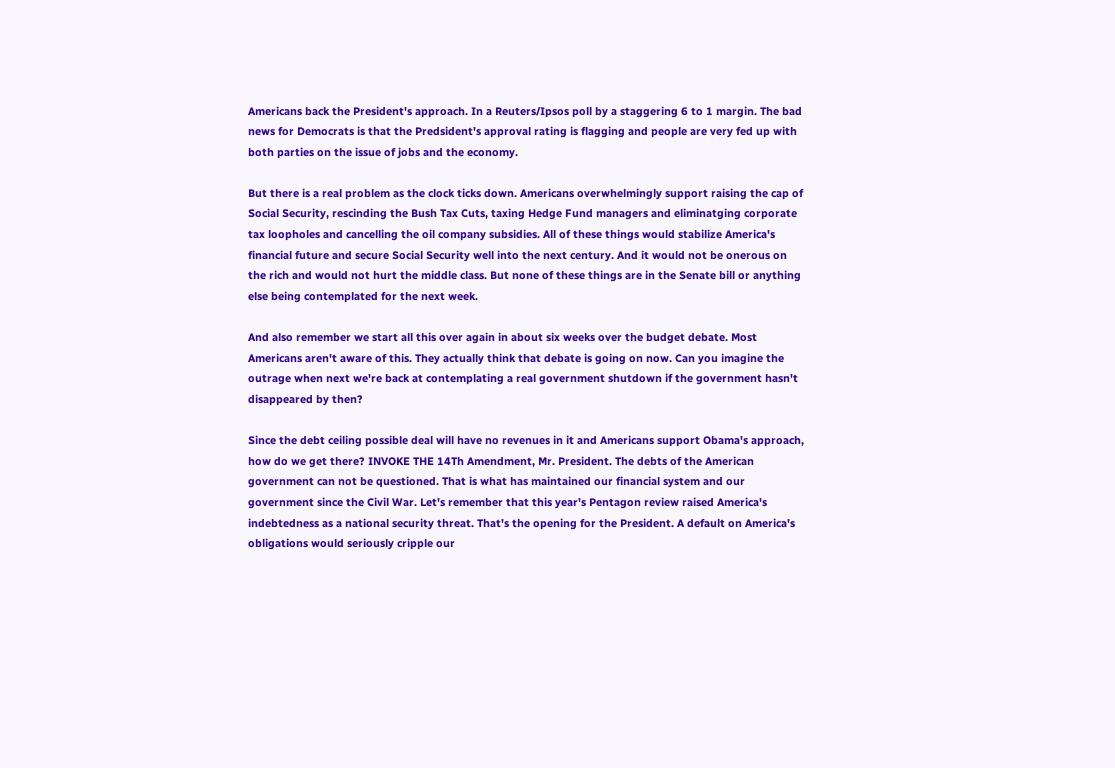Americans back the President's approach. In a Reuters/Ipsos poll by a staggering 6 to 1 margin. The bad news for Democrats is that the Predsident's approval rating is flagging and people are very fed up with both parties on the issue of jobs and the economy.

But there is a real problem as the clock ticks down. Americans overwhelmingly support raising the cap of Social Security, rescinding the Bush Tax Cuts, taxing Hedge Fund managers and eliminatging corporate tax loopholes and cancelling the oil company subsidies. All of these things would stabilize America's financial future and secure Social Security well into the next century. And it would not be onerous on the rich and would not hurt the middle class. But none of these things are in the Senate bill or anything else being contemplated for the next week.

And also remember we start all this over again in about six weeks over the budget debate. Most Americans aren't aware of this. They actually think that debate is going on now. Can you imagine the outrage when next we're back at contemplating a real government shutdown if the government hasn't disappeared by then?

Since the debt ceiling possible deal will have no revenues in it and Americans support Obama's approach, how do we get there? INVOKE THE 14Th Amendment, Mr. President. The debts of the American government can not be questioned. That is what has maintained our financial system and our government since the Civil War. Let's remember that this year's Pentagon review raised America's indebtedness as a national security threat. That's the opening for the President. A default on America's obligations would seriously cripple our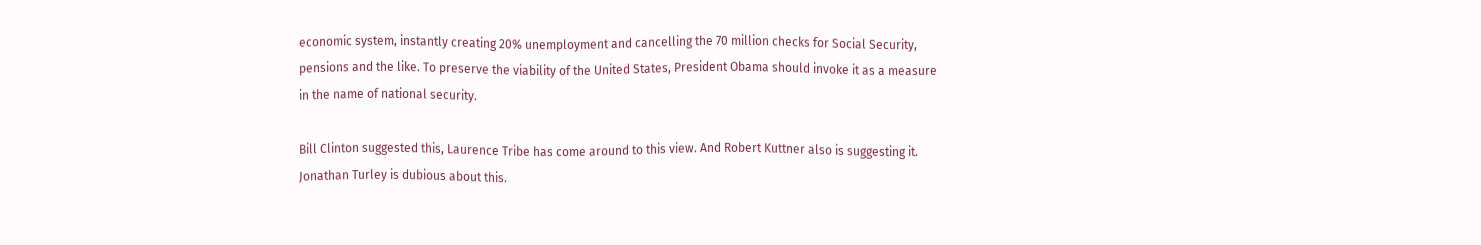economic system, instantly creating 20% unemployment and cancelling the 70 million checks for Social Security, pensions and the like. To preserve the viability of the United States, President Obama should invoke it as a measure in the name of national security.

Bill Clinton suggested this, Laurence Tribe has come around to this view. And Robert Kuttner also is suggesting it. Jonathan Turley is dubious about this.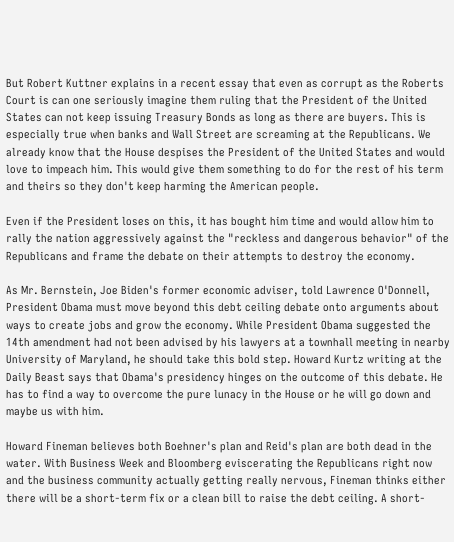But Robert Kuttner explains in a recent essay that even as corrupt as the Roberts Court is can one seriously imagine them ruling that the President of the United States can not keep issuing Treasury Bonds as long as there are buyers. This is especially true when banks and Wall Street are screaming at the Republicans. We already know that the House despises the President of the United States and would love to impeach him. This would give them something to do for the rest of his term and theirs so they don't keep harming the American people.

Even if the President loses on this, it has bought him time and would allow him to rally the nation aggressively against the "reckless and dangerous behavior" of the Republicans and frame the debate on their attempts to destroy the economy.

As Mr. Bernstein, Joe Biden's former economic adviser, told Lawrence O'Donnell, President Obama must move beyond this debt ceiling debate onto arguments about ways to create jobs and grow the economy. While President Obama suggested the 14th amendment had not been advised by his lawyers at a townhall meeting in nearby University of Maryland, he should take this bold step. Howard Kurtz writing at the Daily Beast says that Obama's presidency hinges on the outcome of this debate. He has to find a way to overcome the pure lunacy in the House or he will go down and maybe us with him.

Howard Fineman believes both Boehner's plan and Reid's plan are both dead in the water. With Business Week and Bloomberg eviscerating the Republicans right now and the business community actually getting really nervous, Fineman thinks either there will be a short-term fix or a clean bill to raise the debt ceiling. A short-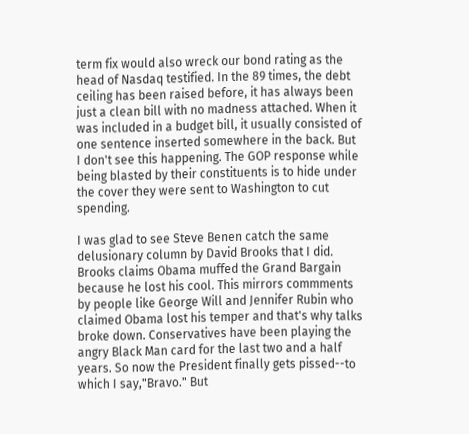term fix would also wreck our bond rating as the head of Nasdaq testified. In the 89 times, the debt ceiling has been raised before, it has always been just a clean bill with no madness attached. When it was included in a budget bill, it usually consisted of one sentence inserted somewhere in the back. But I don't see this happening. The GOP response while being blasted by their constituents is to hide under the cover they were sent to Washington to cut spending.

I was glad to see Steve Benen catch the same delusionary column by David Brooks that I did. Brooks claims Obama muffed the Grand Bargain because he lost his cool. This mirrors commments by people like George Will and Jennifer Rubin who claimed Obama lost his temper and that's why talks broke down. Conservatives have been playing the angry Black Man card for the last two and a half years. So now the President finally gets pissed--to which I say,"Bravo." But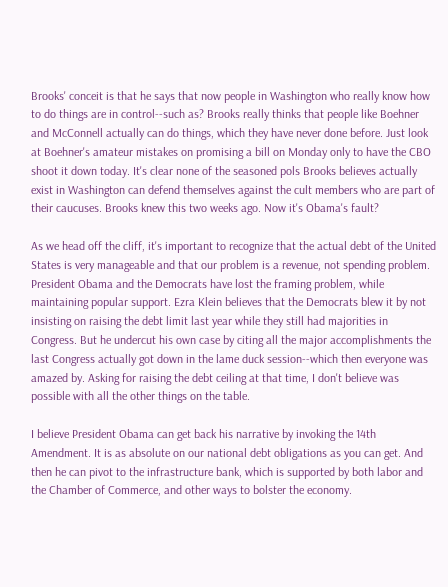Brooks' conceit is that he says that now people in Washington who really know how to do things are in control--such as? Brooks really thinks that people like Boehner and McConnell actually can do things, which they have never done before. Just look at Boehner's amateur mistakes on promising a bill on Monday only to have the CBO shoot it down today. It's clear none of the seasoned pols Brooks believes actually exist in Washington can defend themselves against the cult members who are part of their caucuses. Brooks knew this two weeks ago. Now it's Obama's fault?

As we head off the cliff, it's important to recognize that the actual debt of the United States is very manageable and that our problem is a revenue, not spending problem. President Obama and the Democrats have lost the framing problem, while maintaining popular support. Ezra Klein believes that the Democrats blew it by not insisting on raising the debt limit last year while they still had majorities in Congress. But he undercut his own case by citing all the major accomplishments the last Congress actually got down in the lame duck session--which then everyone was amazed by. Asking for raising the debt ceiling at that time, I don't believe was possible with all the other things on the table.

I believe President Obama can get back his narrative by invoking the 14th Amendment. It is as absolute on our national debt obligations as you can get. And then he can pivot to the infrastructure bank, which is supported by both labor and the Chamber of Commerce, and other ways to bolster the economy.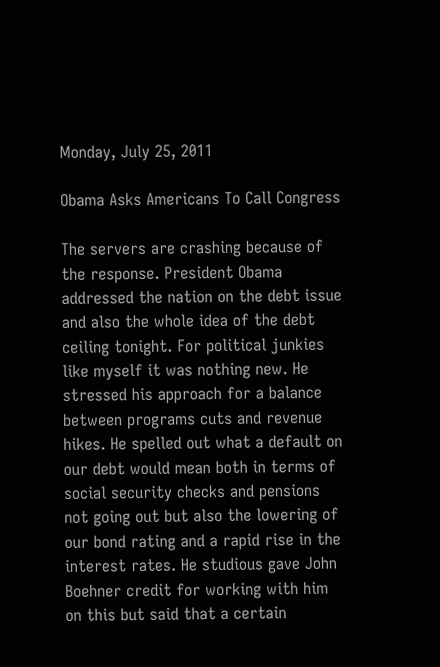Monday, July 25, 2011

Obama Asks Americans To Call Congress

The servers are crashing because of the response. President Obama addressed the nation on the debt issue and also the whole idea of the debt ceiling tonight. For political junkies like myself it was nothing new. He stressed his approach for a balance between programs cuts and revenue hikes. He spelled out what a default on our debt would mean both in terms of social security checks and pensions not going out but also the lowering of our bond rating and a rapid rise in the interest rates. He studious gave John Boehner credit for working with him on this but said that a certain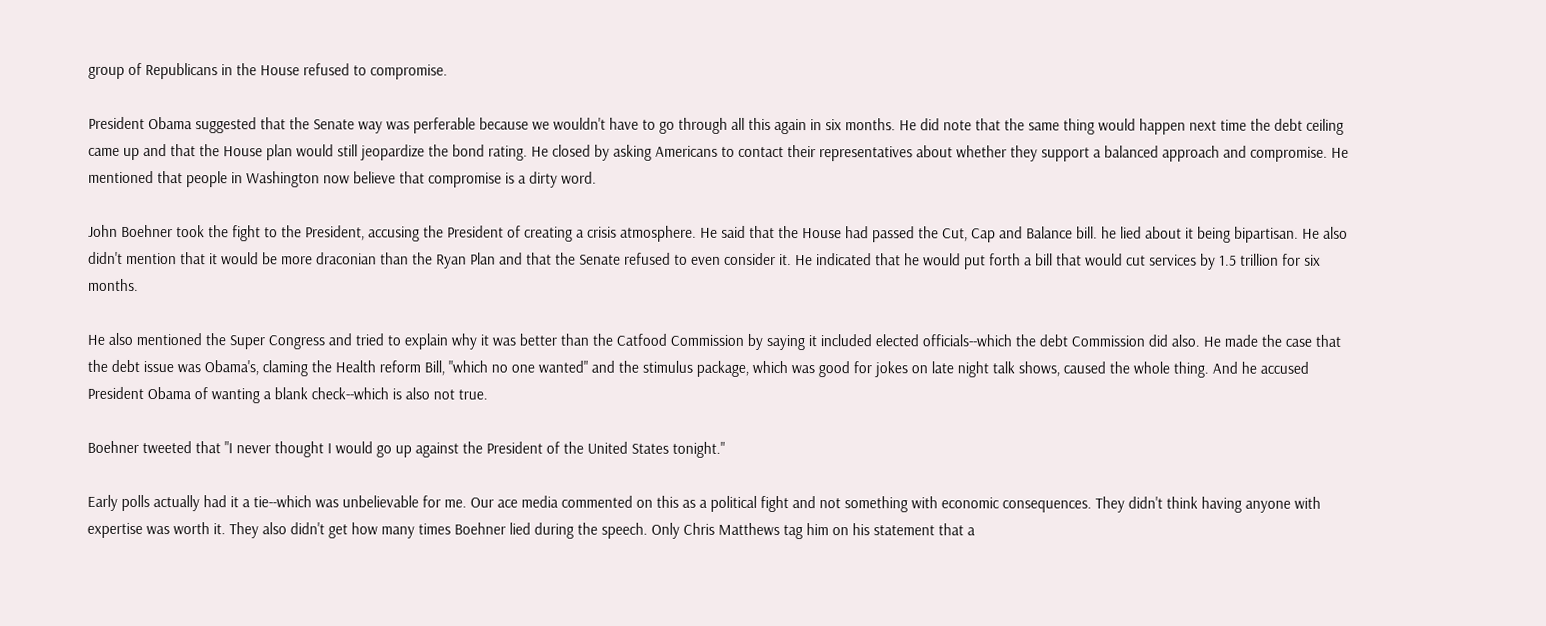group of Republicans in the House refused to compromise.

President Obama suggested that the Senate way was perferable because we wouldn't have to go through all this again in six months. He did note that the same thing would happen next time the debt ceiling came up and that the House plan would still jeopardize the bond rating. He closed by asking Americans to contact their representatives about whether they support a balanced approach and compromise. He mentioned that people in Washington now believe that compromise is a dirty word.

John Boehner took the fight to the President, accusing the President of creating a crisis atmosphere. He said that the House had passed the Cut, Cap and Balance bill. he lied about it being bipartisan. He also didn't mention that it would be more draconian than the Ryan Plan and that the Senate refused to even consider it. He indicated that he would put forth a bill that would cut services by 1.5 trillion for six months.

He also mentioned the Super Congress and tried to explain why it was better than the Catfood Commission by saying it included elected officials--which the debt Commission did also. He made the case that the debt issue was Obama's, claming the Health reform Bill, "which no one wanted" and the stimulus package, which was good for jokes on late night talk shows, caused the whole thing. And he accused President Obama of wanting a blank check--which is also not true.

Boehner tweeted that "I never thought I would go up against the President of the United States tonight."

Early polls actually had it a tie--which was unbelievable for me. Our ace media commented on this as a political fight and not something with economic consequences. They didn't think having anyone with expertise was worth it. They also didn't get how many times Boehner lied during the speech. Only Chris Matthews tag him on his statement that a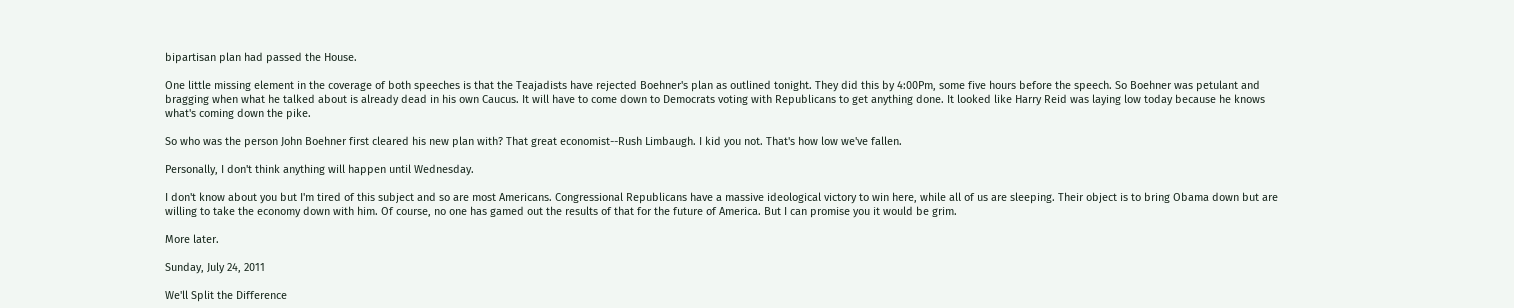bipartisan plan had passed the House.

One little missing element in the coverage of both speeches is that the Teajadists have rejected Boehner's plan as outlined tonight. They did this by 4:00Pm, some five hours before the speech. So Boehner was petulant and bragging when what he talked about is already dead in his own Caucus. It will have to come down to Democrats voting with Republicans to get anything done. It looked like Harry Reid was laying low today because he knows what's coming down the pike.

So who was the person John Boehner first cleared his new plan with? That great economist--Rush Limbaugh. I kid you not. That's how low we've fallen.

Personally, I don't think anything will happen until Wednesday.

I don't know about you but I'm tired of this subject and so are most Americans. Congressional Republicans have a massive ideological victory to win here, while all of us are sleeping. Their object is to bring Obama down but are willing to take the economy down with him. Of course, no one has gamed out the results of that for the future of America. But I can promise you it would be grim.

More later.

Sunday, July 24, 2011

We'll Split the Difference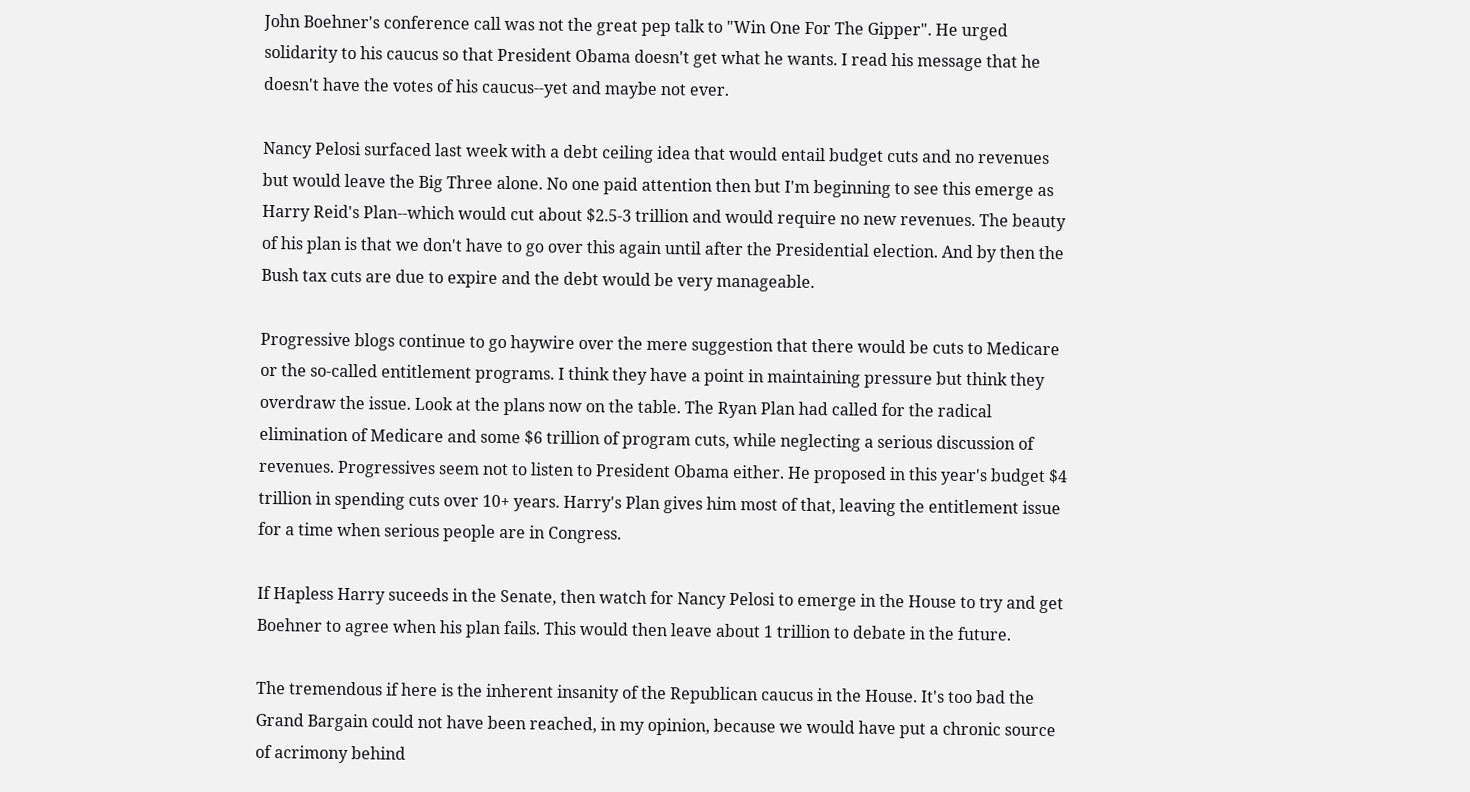John Boehner's conference call was not the great pep talk to "Win One For The Gipper". He urged solidarity to his caucus so that President Obama doesn't get what he wants. I read his message that he doesn't have the votes of his caucus--yet and maybe not ever.

Nancy Pelosi surfaced last week with a debt ceiling idea that would entail budget cuts and no revenues but would leave the Big Three alone. No one paid attention then but I'm beginning to see this emerge as Harry Reid's Plan--which would cut about $2.5-3 trillion and would require no new revenues. The beauty of his plan is that we don't have to go over this again until after the Presidential election. And by then the Bush tax cuts are due to expire and the debt would be very manageable.

Progressive blogs continue to go haywire over the mere suggestion that there would be cuts to Medicare or the so-called entitlement programs. I think they have a point in maintaining pressure but think they overdraw the issue. Look at the plans now on the table. The Ryan Plan had called for the radical elimination of Medicare and some $6 trillion of program cuts, while neglecting a serious discussion of revenues. Progressives seem not to listen to President Obama either. He proposed in this year's budget $4 trillion in spending cuts over 10+ years. Harry's Plan gives him most of that, leaving the entitlement issue for a time when serious people are in Congress.

If Hapless Harry suceeds in the Senate, then watch for Nancy Pelosi to emerge in the House to try and get Boehner to agree when his plan fails. This would then leave about 1 trillion to debate in the future.

The tremendous if here is the inherent insanity of the Republican caucus in the House. It's too bad the Grand Bargain could not have been reached, in my opinion, because we would have put a chronic source of acrimony behind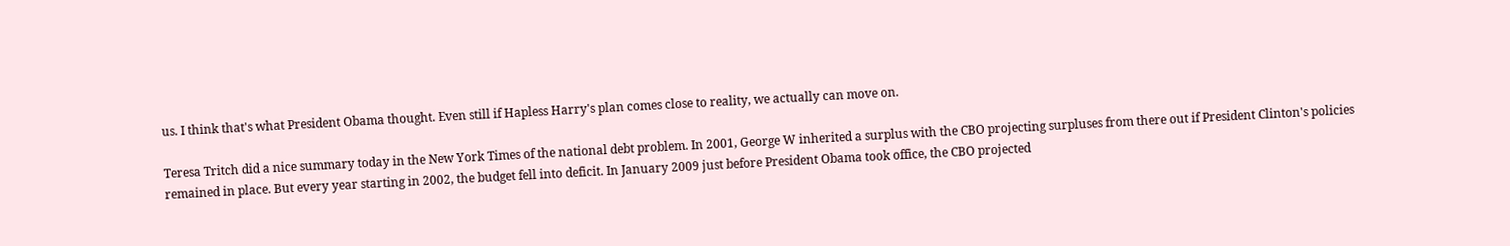us. I think that's what President Obama thought. Even still if Hapless Harry's plan comes close to reality, we actually can move on.

Teresa Tritch did a nice summary today in the New York Times of the national debt problem. In 2001, George W inherited a surplus with the CBO projecting surpluses from there out if President Clinton's policies remained in place. But every year starting in 2002, the budget fell into deficit. In January 2009 just before President Obama took office, the CBO projected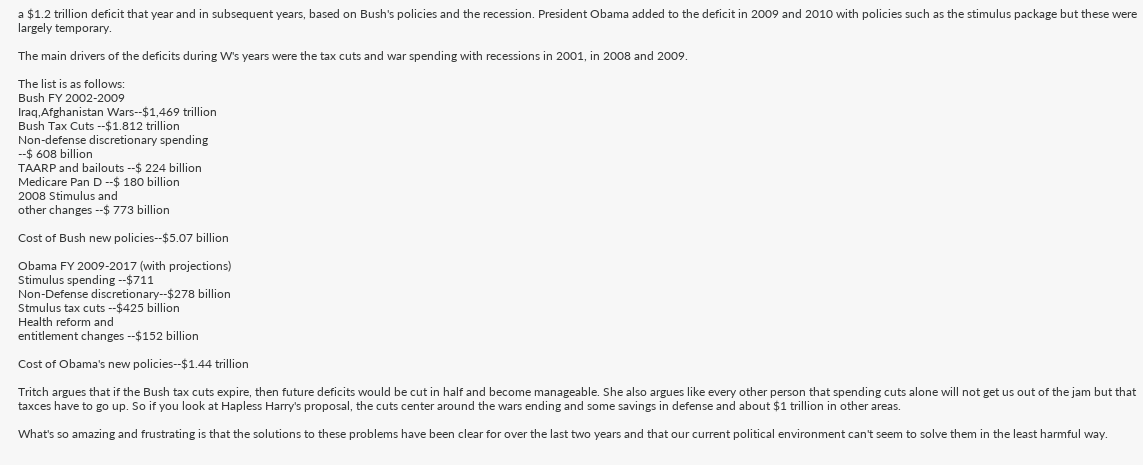a $1.2 trillion deficit that year and in subsequent years, based on Bush's policies and the recession. President Obama added to the deficit in 2009 and 2010 with policies such as the stimulus package but these were largely temporary.

The main drivers of the deficits during W's years were the tax cuts and war spending with recessions in 2001, in 2008 and 2009.

The list is as follows:
Bush FY 2002-2009
Iraq,Afghanistan Wars--$1,469 trillion
Bush Tax Cuts --$1.812 trillion
Non-defense discretionary spending
--$ 608 billion
TAARP and bailouts --$ 224 billion
Medicare Pan D --$ 180 billion
2008 Stimulus and
other changes --$ 773 billion

Cost of Bush new policies--$5.07 billion

Obama FY 2009-2017 (with projections)
Stimulus spending --$711
Non-Defense discretionary--$278 billion
Stmulus tax cuts --$425 billion
Health reform and
entitlement changes --$152 billion

Cost of Obama's new policies--$1.44 trillion

Tritch argues that if the Bush tax cuts expire, then future deficits would be cut in half and become manageable. She also argues like every other person that spending cuts alone will not get us out of the jam but that taxces have to go up. So if you look at Hapless Harry's proposal, the cuts center around the wars ending and some savings in defense and about $1 trillion in other areas.

What's so amazing and frustrating is that the solutions to these problems have been clear for over the last two years and that our current political environment can't seem to solve them in the least harmful way.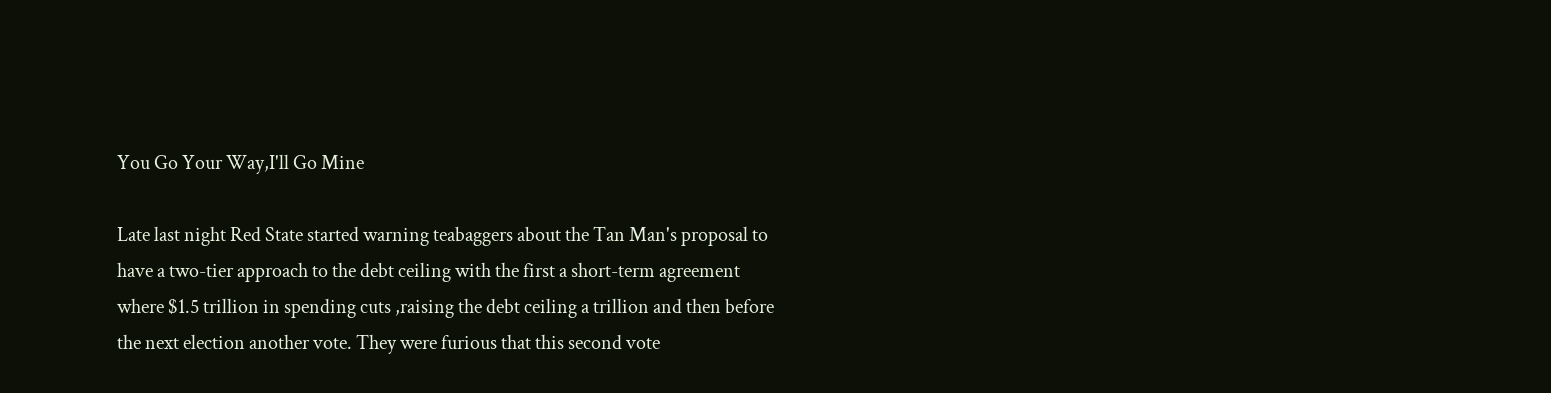You Go Your Way,I'll Go Mine

Late last night Red State started warning teabaggers about the Tan Man's proposal to have a two-tier approach to the debt ceiling with the first a short-term agreement where $1.5 trillion in spending cuts ,raising the debt ceiling a trillion and then before the next election another vote. They were furious that this second vote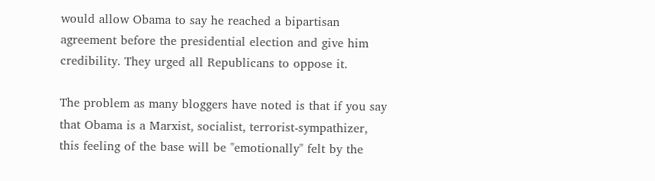would allow Obama to say he reached a bipartisan agreement before the presidential election and give him credibility. They urged all Republicans to oppose it.

The problem as many bloggers have noted is that if you say that Obama is a Marxist, socialist, terrorist-sympathizer, this feeling of the base will be "emotionally" felt by the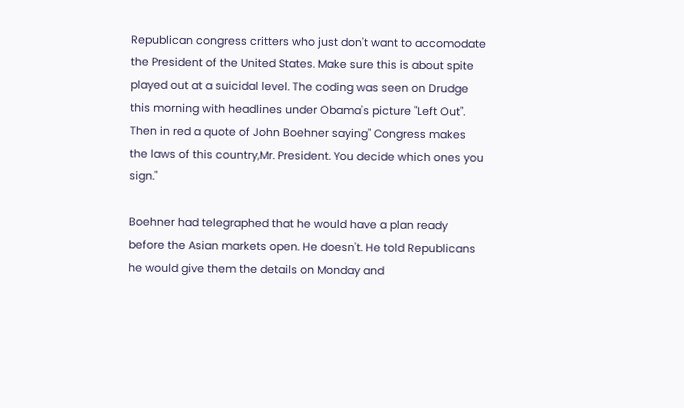Republican congress critters who just don't want to accomodate the President of the United States. Make sure this is about spite played out at a suicidal level. The coding was seen on Drudge this morning with headlines under Obama's picture "Left Out". Then in red a quote of John Boehner saying" Congress makes the laws of this country,Mr. President. You decide which ones you sign."

Boehner had telegraphed that he would have a plan ready before the Asian markets open. He doesn't. He told Republicans he would give them the details on Monday and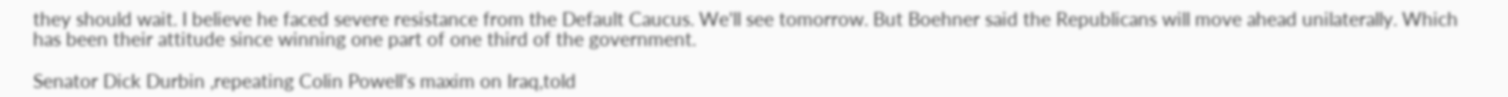they should wait. I believe he faced severe resistance from the Default Caucus. We'll see tomorrow. But Boehner said the Republicans will move ahead unilaterally. Which has been their attitude since winning one part of one third of the government.

Senator Dick Durbin ,repeating Colin Powell's maxim on Iraq,told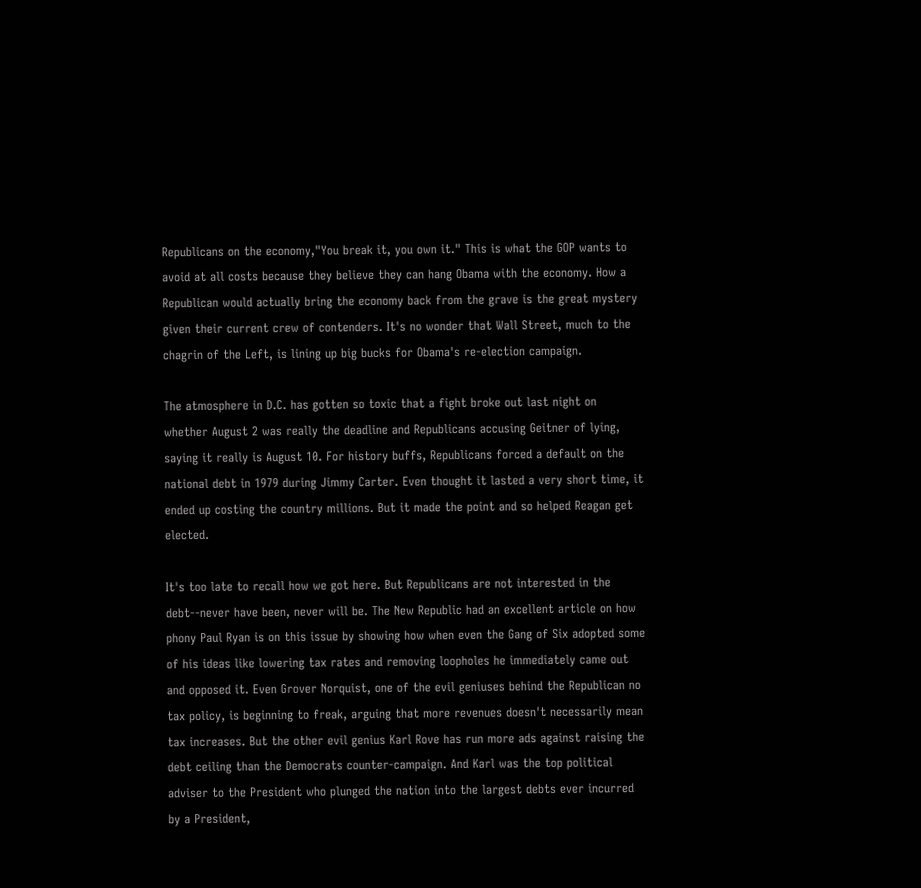Republicans on the economy,"You break it, you own it." This is what the GOP wants to avoid at all costs because they believe they can hang Obama with the economy. How a Republican would actually bring the economy back from the grave is the great mystery given their current crew of contenders. It's no wonder that Wall Street, much to the chagrin of the Left, is lining up big bucks for Obama's re-election campaign.

The atmosphere in D.C. has gotten so toxic that a fight broke out last night on whether August 2 was really the deadline and Republicans accusing Geitner of lying, saying it really is August 10. For history buffs, Republicans forced a default on the national debt in 1979 during Jimmy Carter. Even thought it lasted a very short time, it ended up costing the country millions. But it made the point and so helped Reagan get elected.

It's too late to recall how we got here. But Republicans are not interested in the debt--never have been, never will be. The New Republic had an excellent article on how phony Paul Ryan is on this issue by showing how when even the Gang of Six adopted some of his ideas like lowering tax rates and removing loopholes he immediately came out and opposed it. Even Grover Norquist, one of the evil geniuses behind the Republican no tax policy, is beginning to freak, arguing that more revenues doesn't necessarily mean tax increases. But the other evil genius Karl Rove has run more ads against raising the debt ceiling than the Democrats counter-campaign. And Karl was the top political adviser to the President who plunged the nation into the largest debts ever incurred by a President,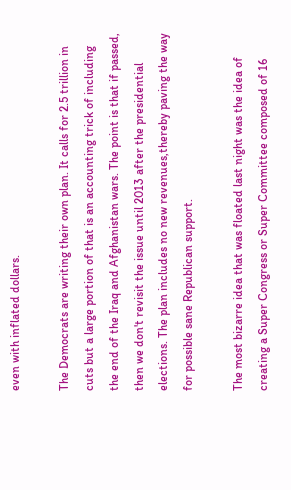even with inflated dollars.

The Democrats are writing their own plan. It calls for 2.5 trillion in cuts but a large portion of that is an accounting trick of including the end of the Iraq and Afghanistan wars. The point is that if passed, then we don't revisit the issue until 2013 after the presidential elections. The plan includes no new revenues,thereby paving the way for possible sane Republican support.

The most bizarre idea that was floated last night was the idea of creating a Super Congress or Super Committee composed of 16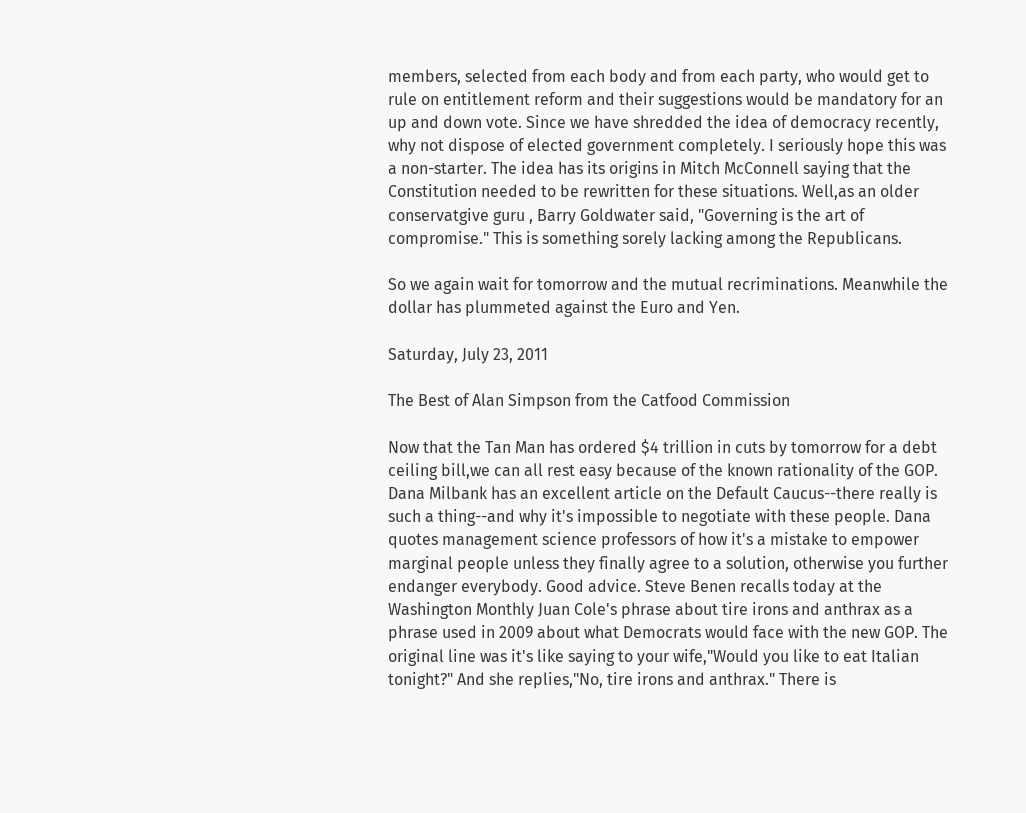members, selected from each body and from each party, who would get to rule on entitlement reform and their suggestions would be mandatory for an up and down vote. Since we have shredded the idea of democracy recently, why not dispose of elected government completely. I seriously hope this was a non-starter. The idea has its origins in Mitch McConnell saying that the Constitution needed to be rewritten for these situations. Well,as an older conservatgive guru , Barry Goldwater said, "Governing is the art of compromise." This is something sorely lacking among the Republicans.

So we again wait for tomorrow and the mutual recriminations. Meanwhile the dollar has plummeted against the Euro and Yen.

Saturday, July 23, 2011

The Best of Alan Simpson from the Catfood Commission

Now that the Tan Man has ordered $4 trillion in cuts by tomorrow for a debt ceiling bill,we can all rest easy because of the known rationality of the GOP. Dana Milbank has an excellent article on the Default Caucus--there really is such a thing--and why it's impossible to negotiate with these people. Dana quotes management science professors of how it's a mistake to empower marginal people unless they finally agree to a solution, otherwise you further endanger everybody. Good advice. Steve Benen recalls today at the Washington Monthly Juan Cole's phrase about tire irons and anthrax as a phrase used in 2009 about what Democrats would face with the new GOP. The original line was it's like saying to your wife,"Would you like to eat Italian tonight?" And she replies,"No, tire irons and anthrax." There is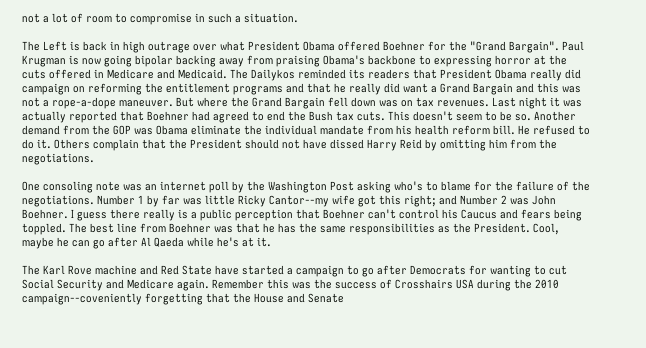not a lot of room to compromise in such a situation.

The Left is back in high outrage over what President Obama offered Boehner for the "Grand Bargain". Paul Krugman is now going bipolar backing away from praising Obama's backbone to expressing horror at the cuts offered in Medicare and Medicaid. The Dailykos reminded its readers that President Obama really did campaign on reforming the entitlement programs and that he really did want a Grand Bargain and this was not a rope-a-dope maneuver. But where the Grand Bargain fell down was on tax revenues. Last night it was actually reported that Boehner had agreed to end the Bush tax cuts. This doesn't seem to be so. Another demand from the GOP was Obama eliminate the individual mandate from his health reform bill. He refused to do it. Others complain that the President should not have dissed Harry Reid by omitting him from the negotiations.

One consoling note was an internet poll by the Washington Post asking who's to blame for the failure of the negotiations. Number 1 by far was little Ricky Cantor--my wife got this right; and Number 2 was John Boehner. I guess there really is a public perception that Boehner can't control his Caucus and fears being toppled. The best line from Boehner was that he has the same responsibilities as the President. Cool, maybe he can go after Al Qaeda while he's at it.

The Karl Rove machine and Red State have started a campaign to go after Democrats for wanting to cut Social Security and Medicare again. Remember this was the success of Crosshairs USA during the 2010 campaign--coveniently forgetting that the House and Senate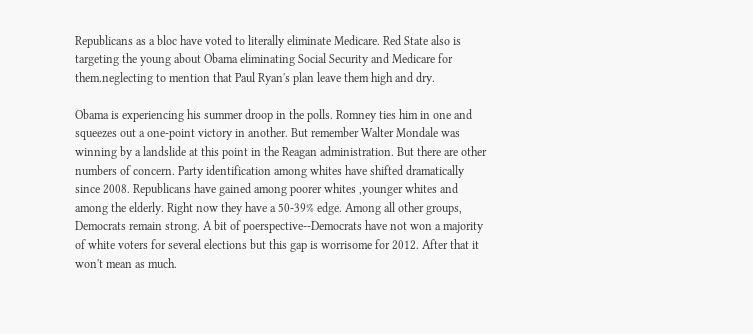Republicans as a bloc have voted to literally eliminate Medicare. Red State also is targeting the young about Obama eliminating Social Security and Medicare for them.neglecting to mention that Paul Ryan's plan leave them high and dry.

Obama is experiencing his summer droop in the polls. Romney ties him in one and squeezes out a one-point victory in another. But remember Walter Mondale was winning by a landslide at this point in the Reagan administration. But there are other numbers of concern. Party identification among whites have shifted dramatically since 2008. Republicans have gained among poorer whites ,younger whites and among the elderly. Right now they have a 50-39% edge. Among all other groups, Democrats remain strong. A bit of poerspective--Democrats have not won a majority of white voters for several elections but this gap is worrisome for 2012. After that it won't mean as much.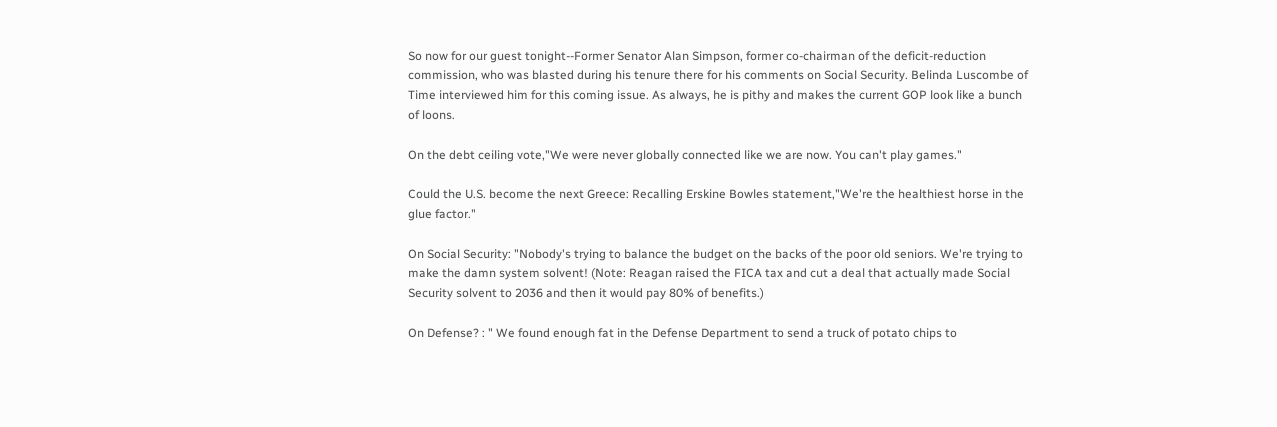So now for our guest tonight--Former Senator Alan Simpson, former co-chairman of the deficit-reduction commission, who was blasted during his tenure there for his comments on Social Security. Belinda Luscombe of Time interviewed him for this coming issue. As always, he is pithy and makes the current GOP look like a bunch of loons.

On the debt ceiling vote,"We were never globally connected like we are now. You can't play games."

Could the U.S. become the next Greece: Recalling Erskine Bowles statement,"We're the healthiest horse in the glue factor."

On Social Security: "Nobody's trying to balance the budget on the backs of the poor old seniors. We're trying to make the damn system solvent! (Note: Reagan raised the FICA tax and cut a deal that actually made Social Security solvent to 2036 and then it would pay 80% of benefits.)

On Defense? : " We found enough fat in the Defense Department to send a truck of potato chips to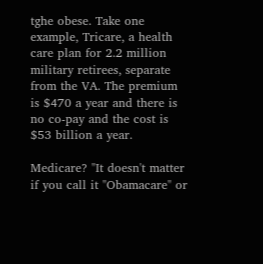tghe obese. Take one example, Tricare, a health care plan for 2.2 million military retirees, separate from the VA. The premium is $470 a year and there is no co-pay and the cost is $53 billion a year.

Medicare? "It doesn't matter if you call it "Obamacare" or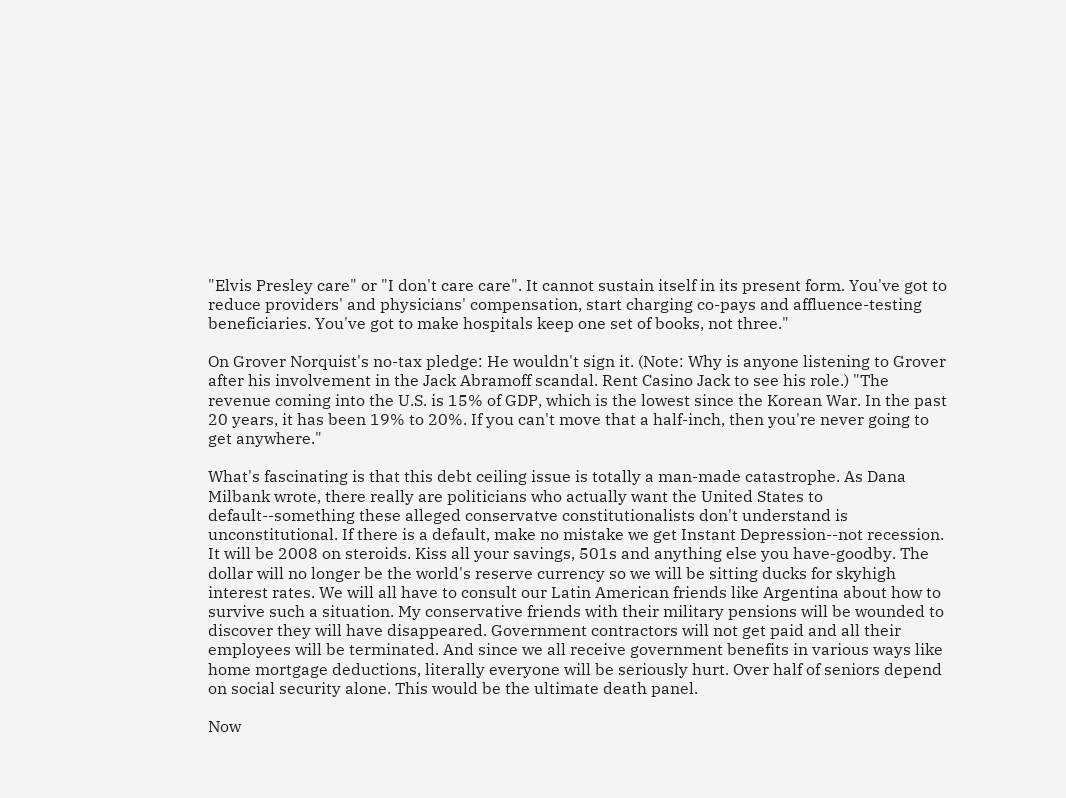"Elvis Presley care" or "I don't care care". It cannot sustain itself in its present form. You've got to reduce providers' and physicians' compensation, start charging co-pays and affluence-testing beneficiaries. You've got to make hospitals keep one set of books, not three."

On Grover Norquist's no-tax pledge: He wouldn't sign it. (Note: Why is anyone listening to Grover after his involvement in the Jack Abramoff scandal. Rent Casino Jack to see his role.) "The revenue coming into the U.S. is 15% of GDP, which is the lowest since the Korean War. In the past 20 years, it has been 19% to 20%. If you can't move that a half-inch, then you're never going to get anywhere."

What's fascinating is that this debt ceiling issue is totally a man-made catastrophe. As Dana Milbank wrote, there really are politicians who actually want the United States to default--something these alleged conservatve constitutionalists don't understand is unconstitutional. If there is a default, make no mistake we get Instant Depression--not recession. It will be 2008 on steroids. Kiss all your savings, 501s and anything else you have-goodby. The dollar will no longer be the world's reserve currency so we will be sitting ducks for skyhigh interest rates. We will all have to consult our Latin American friends like Argentina about how to survive such a situation. My conservative friends with their military pensions will be wounded to discover they will have disappeared. Government contractors will not get paid and all their employees will be terminated. And since we all receive government benefits in various ways like home mortgage deductions, literally everyone will be seriously hurt. Over half of seniors depend on social security alone. This would be the ultimate death panel.

Now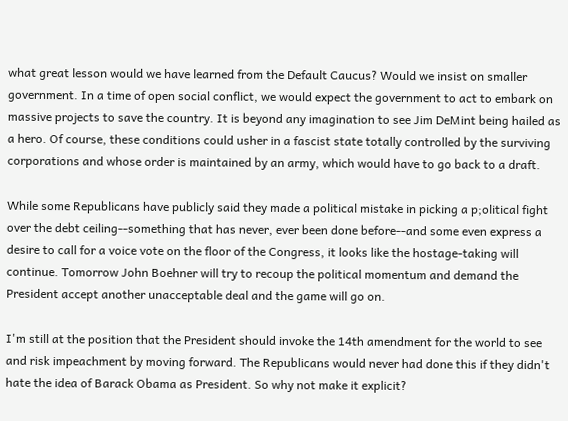what great lesson would we have learned from the Default Caucus? Would we insist on smaller government. In a time of open social conflict, we would expect the government to act to embark on massive projects to save the country. It is beyond any imagination to see Jim DeMint being hailed as a hero. Of course, these conditions could usher in a fascist state totally controlled by the surviving corporations and whose order is maintained by an army, which would have to go back to a draft.

While some Republicans have publicly said they made a political mistake in picking a p;olitical fight over the debt ceiling--something that has never, ever been done before--and some even express a desire to call for a voice vote on the floor of the Congress, it looks like the hostage-taking will continue. Tomorrow John Boehner will try to recoup the political momentum and demand the President accept another unacceptable deal and the game will go on.

I'm still at the position that the President should invoke the 14th amendment for the world to see and risk impeachment by moving forward. The Republicans would never had done this if they didn't hate the idea of Barack Obama as President. So why not make it explicit?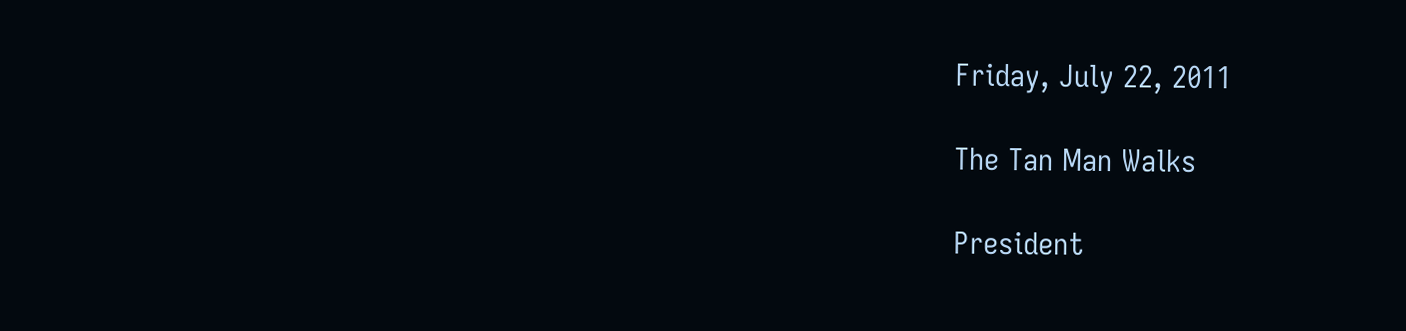Friday, July 22, 2011

The Tan Man Walks

President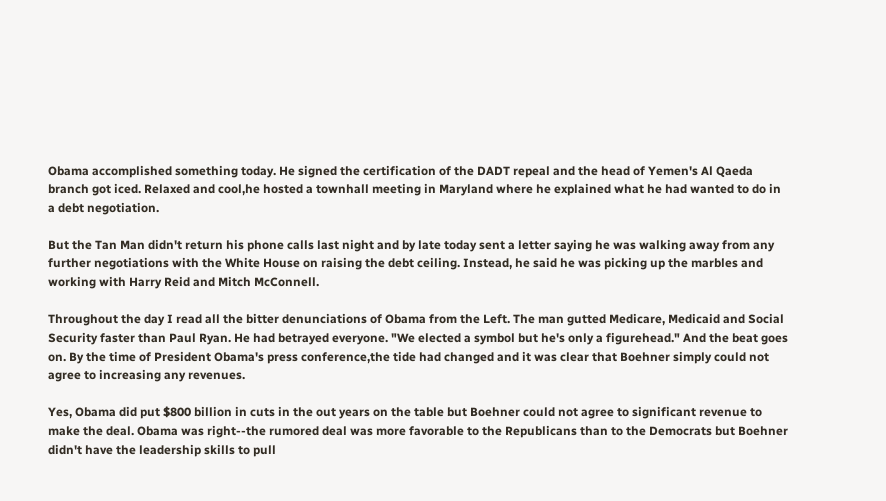Obama accomplished something today. He signed the certification of the DADT repeal and the head of Yemen's Al Qaeda branch got iced. Relaxed and cool,he hosted a townhall meeting in Maryland where he explained what he had wanted to do in a debt negotiation.

But the Tan Man didn't return his phone calls last night and by late today sent a letter saying he was walking away from any further negotiations with the White House on raising the debt ceiling. Instead, he said he was picking up the marbles and working with Harry Reid and Mitch McConnell.

Throughout the day I read all the bitter denunciations of Obama from the Left. The man gutted Medicare, Medicaid and Social Security faster than Paul Ryan. He had betrayed everyone. "We elected a symbol but he's only a figurehead." And the beat goes on. By the time of President Obama's press conference,the tide had changed and it was clear that Boehner simply could not agree to increasing any revenues.

Yes, Obama did put $800 billion in cuts in the out years on the table but Boehner could not agree to significant revenue to make the deal. Obama was right--the rumored deal was more favorable to the Republicans than to the Democrats but Boehner didn't have the leadership skills to pull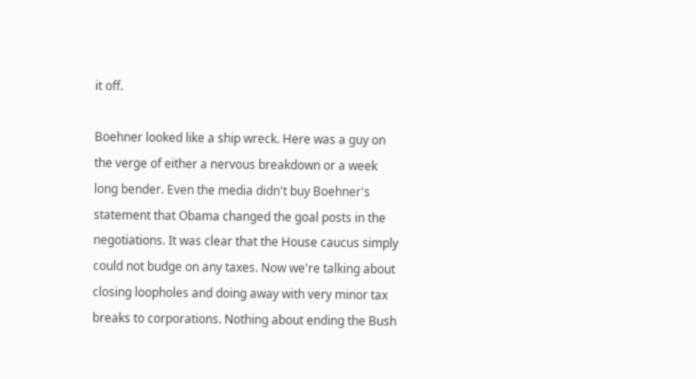it off.

Boehner looked like a ship wreck. Here was a guy on the verge of either a nervous breakdown or a week long bender. Even the media didn't buy Boehner's statement that Obama changed the goal posts in the negotiations. It was clear that the House caucus simply could not budge on any taxes. Now we're talking about closing loopholes and doing away with very minor tax breaks to corporations. Nothing about ending the Bush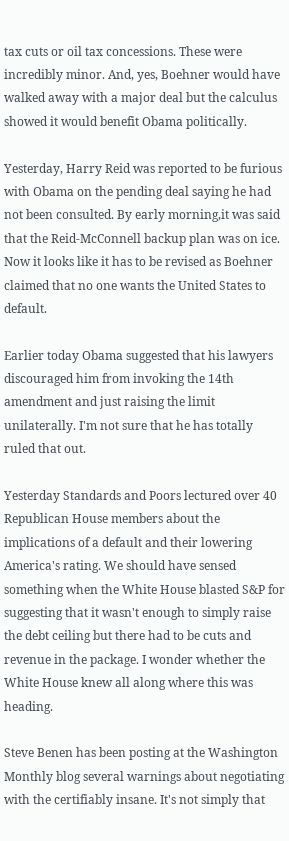tax cuts or oil tax concessions. These were incredibly minor. And, yes, Boehner would have walked away with a major deal but the calculus showed it would benefit Obama politically.

Yesterday, Harry Reid was reported to be furious with Obama on the pending deal saying he had not been consulted. By early morning,it was said that the Reid-McConnell backup plan was on ice. Now it looks like it has to be revised as Boehner claimed that no one wants the United States to default.

Earlier today Obama suggested that his lawyers discouraged him from invoking the 14th amendment and just raising the limit unilaterally. I'm not sure that he has totally ruled that out.

Yesterday Standards and Poors lectured over 40 Republican House members about the implications of a default and their lowering America's rating. We should have sensed something when the White House blasted S&P for suggesting that it wasn't enough to simply raise the debt ceiling but there had to be cuts and revenue in the package. I wonder whether the White House knew all along where this was heading.

Steve Benen has been posting at the Washington Monthly blog several warnings about negotiating with the certifiably insane. It's not simply that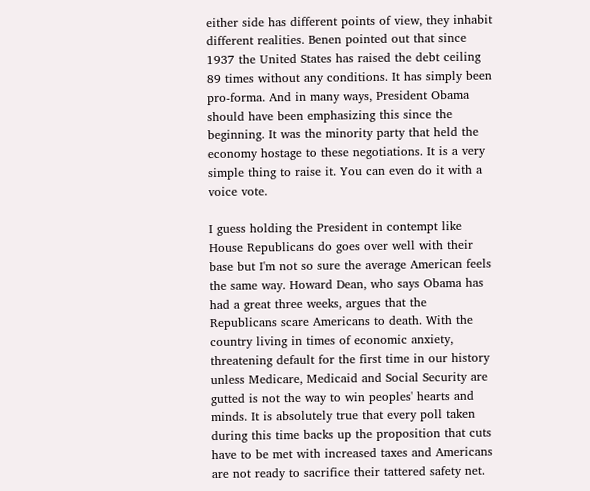either side has different points of view, they inhabit different realities. Benen pointed out that since 1937 the United States has raised the debt ceiling 89 times without any conditions. It has simply been pro-forma. And in many ways, President Obama should have been emphasizing this since the beginning. It was the minority party that held the economy hostage to these negotiations. It is a very simple thing to raise it. You can even do it with a voice vote.

I guess holding the President in contempt like House Republicans do goes over well with their base but I'm not so sure the average American feels the same way. Howard Dean, who says Obama has had a great three weeks, argues that the Republicans scare Americans to death. With the country living in times of economic anxiety, threatening default for the first time in our history unless Medicare, Medicaid and Social Security are gutted is not the way to win peoples' hearts and minds. It is absolutely true that every poll taken during this time backs up the proposition that cuts have to be met with increased taxes and Americans are not ready to sacrifice their tattered safety net.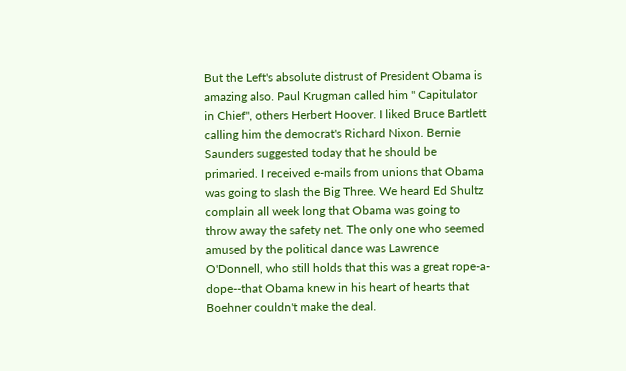But the Left's absolute distrust of President Obama is amazing also. Paul Krugman called him " Capitulator in Chief", others Herbert Hoover. I liked Bruce Bartlett calling him the democrat's Richard Nixon. Bernie Saunders suggested today that he should be primaried. I received e-mails from unions that Obama was going to slash the Big Three. We heard Ed Shultz complain all week long that Obama was going to throw away the safety net. The only one who seemed amused by the political dance was Lawrence O'Donnell, who still holds that this was a great rope-a-dope--that Obama knew in his heart of hearts that Boehner couldn't make the deal.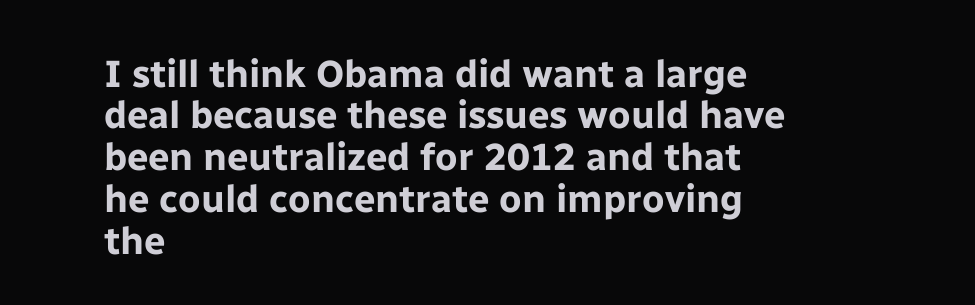I still think Obama did want a large deal because these issues would have been neutralized for 2012 and that he could concentrate on improving the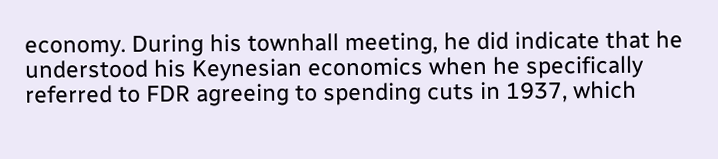economy. During his townhall meeting, he did indicate that he understood his Keynesian economics when he specifically referred to FDR agreeing to spending cuts in 1937, which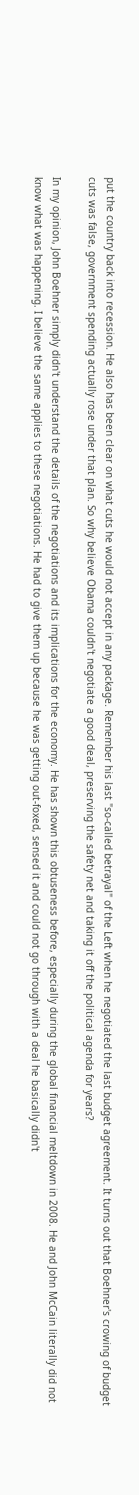put the country back into recession. He also has been clear on what cuts he would not accept in any package. Remember his last "so-called betrayal" of the Left when he negotiated the last budget agreement. It turns out that Boehner's crowing of budget cuts was false, government spending actually rose under that plan. So why believe Obama couldn't negotiate a good deal, preserving the safety net and taking it off the political agenda for years?

In my opinion, John Boehner simply didn't understand the details of the negotiations and its implications for the economy. He has shown this obtuseness before, especially during the global financial meltdown in 2008. He and John McCain literally did not know what was happening. I believe the same applies to these negotiations. He had to give them up because he was getting out-foxed, sensed it and could not go through with a deal he basically didn't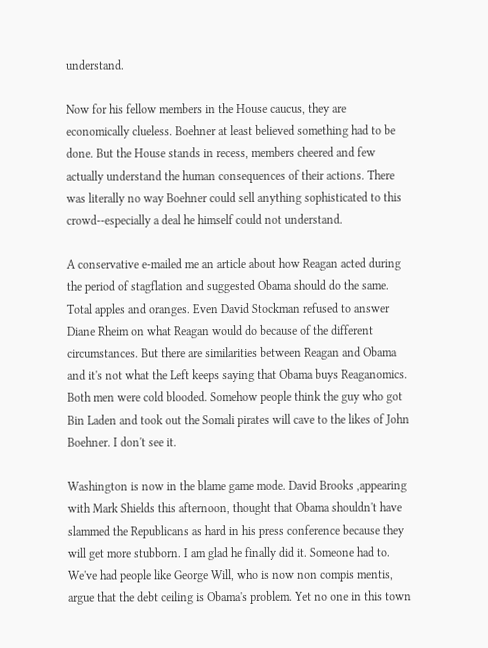understand.

Now for his fellow members in the House caucus, they are economically clueless. Boehner at least believed something had to be done. But the House stands in recess, members cheered and few actually understand the human consequences of their actions. There was literally no way Boehner could sell anything sophisticated to this crowd--especially a deal he himself could not understand.

A conservative e-mailed me an article about how Reagan acted during the period of stagflation and suggested Obama should do the same. Total apples and oranges. Even David Stockman refused to answer Diane Rheim on what Reagan would do because of the different circumstances. But there are similarities between Reagan and Obama and it's not what the Left keeps saying that Obama buys Reaganomics. Both men were cold blooded. Somehow people think the guy who got Bin Laden and took out the Somali pirates will cave to the likes of John Boehner. I don't see it.

Washington is now in the blame game mode. David Brooks ,appearing with Mark Shields this afternoon, thought that Obama shouldn't have slammed the Republicans as hard in his press conference because they will get more stubborn. I am glad he finally did it. Someone had to. We've had people like George Will, who is now non compis mentis, argue that the debt ceiling is Obama's problem. Yet no one in this town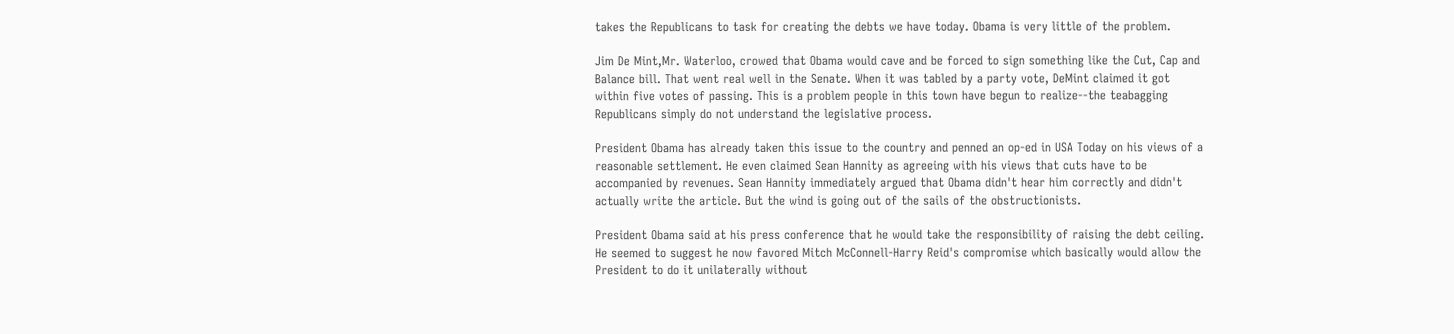takes the Republicans to task for creating the debts we have today. Obama is very little of the problem.

Jim De Mint,Mr. Waterloo, crowed that Obama would cave and be forced to sign something like the Cut, Cap and Balance bill. That went real well in the Senate. When it was tabled by a party vote, DeMint claimed it got within five votes of passing. This is a problem people in this town have begun to realize--the teabagging Republicans simply do not understand the legislative process.

President Obama has already taken this issue to the country and penned an op-ed in USA Today on his views of a reasonable settlement. He even claimed Sean Hannity as agreeing with his views that cuts have to be accompanied by revenues. Sean Hannity immediately argued that Obama didn't hear him correctly and didn't actually write the article. But the wind is going out of the sails of the obstructionists.

President Obama said at his press conference that he would take the responsibility of raising the debt ceiling. He seemed to suggest he now favored Mitch McConnell-Harry Reid's compromise which basically would allow the President to do it unilaterally without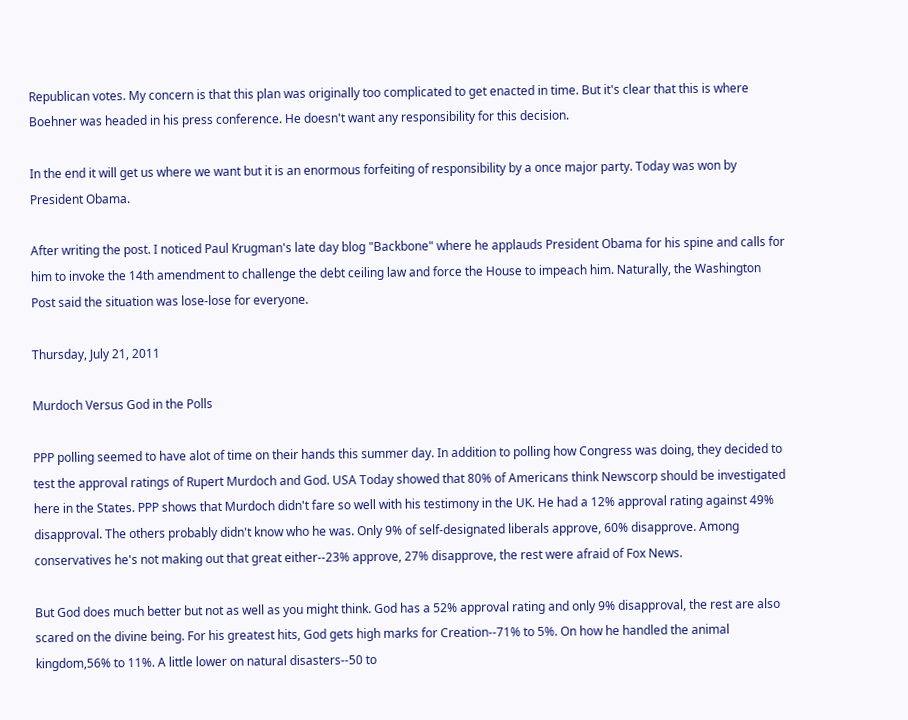Republican votes. My concern is that this plan was originally too complicated to get enacted in time. But it's clear that this is where Boehner was headed in his press conference. He doesn't want any responsibility for this decision.

In the end it will get us where we want but it is an enormous forfeiting of responsibility by a once major party. Today was won by President Obama.

After writing the post. I noticed Paul Krugman's late day blog "Backbone" where he applauds President Obama for his spine and calls for him to invoke the 14th amendment to challenge the debt ceiling law and force the House to impeach him. Naturally, the Washington Post said the situation was lose-lose for everyone.

Thursday, July 21, 2011

Murdoch Versus God in the Polls

PPP polling seemed to have alot of time on their hands this summer day. In addition to polling how Congress was doing, they decided to test the approval ratings of Rupert Murdoch and God. USA Today showed that 80% of Americans think Newscorp should be investigated here in the States. PPP shows that Murdoch didn't fare so well with his testimony in the UK. He had a 12% approval rating against 49% disapproval. The others probably didn't know who he was. Only 9% of self-designated liberals approve, 60% disapprove. Among conservatives he's not making out that great either--23% approve, 27% disapprove, the rest were afraid of Fox News.

But God does much better but not as well as you might think. God has a 52% approval rating and only 9% disapproval, the rest are also scared on the divine being. For his greatest hits, God gets high marks for Creation--71% to 5%. On how he handled the animal kingdom,56% to 11%. A little lower on natural disasters--50 to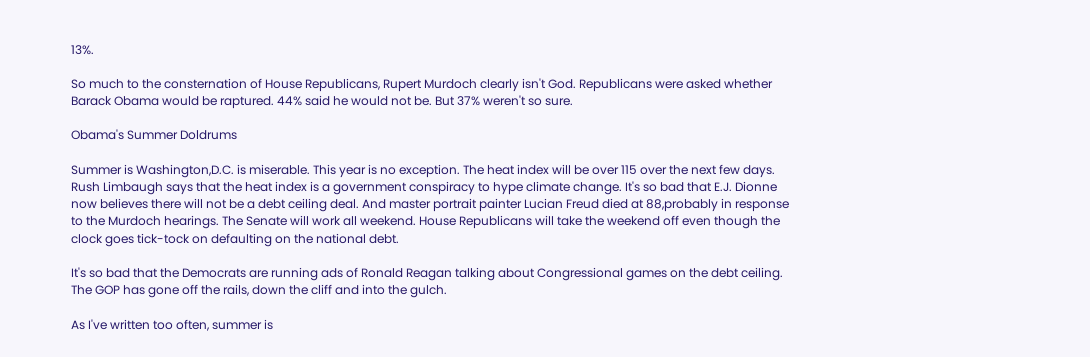13%.

So much to the consternation of House Republicans, Rupert Murdoch clearly isn't God. Republicans were asked whether Barack Obama would be raptured. 44% said he would not be. But 37% weren't so sure.

Obama's Summer Doldrums

Summer is Washington,D.C. is miserable. This year is no exception. The heat index will be over 115 over the next few days. Rush Limbaugh says that the heat index is a government conspiracy to hype climate change. It's so bad that E.J. Dionne now believes there will not be a debt ceiling deal. And master portrait painter Lucian Freud died at 88,probably in response to the Murdoch hearings. The Senate will work all weekend. House Republicans will take the weekend off even though the clock goes tick-tock on defaulting on the national debt.

It's so bad that the Democrats are running ads of Ronald Reagan talking about Congressional games on the debt ceiling. The GOP has gone off the rails, down the cliff and into the gulch.

As I've written too often, summer is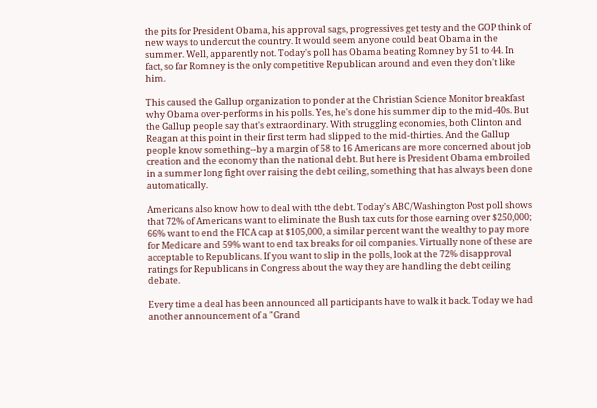the pits for President Obama, his approval sags, progressives get testy and the GOP think of new ways to undercut the country. It would seem anyone could beat Obama in the summer. Well, apparently not. Today's poll has Obama beating Romney by 51 to 44. In fact, so far Romney is the only competitive Republican around and even they don't like him.

This caused the Gallup organization to ponder at the Christian Science Monitor breakfast why Obama over-performs in his polls. Yes, he's done his summer dip to the mid-40s. But the Gallup people say that's extraordinary. With struggling economies, both Clinton and Reagan at this point in their first term had slipped to the mid-thirties. And the Gallup people know something--by a margin of 58 to 16 Americans are more concerned about job creation and the economy than the national debt. But here is President Obama embroiled in a summer long fight over raising the debt ceiling, something that has always been done automatically.

Americans also know how to deal with tthe debt. Today's ABC/Washington Post poll shows that 72% of Americans want to eliminate the Bush tax cuts for those earning over $250,000; 66% want to end the FICA cap at $105,000, a similar percent want the wealthy to pay more for Medicare and 59% want to end tax breaks for oil companies. Virtually none of these are acceptable to Republicans. If you want to slip in the polls, look at the 72% disapproval ratings for Republicans in Congress about the way they are handling the debt ceiling debate.

Every time a deal has been announced all participants have to walk it back. Today we had another announcement of a "Grand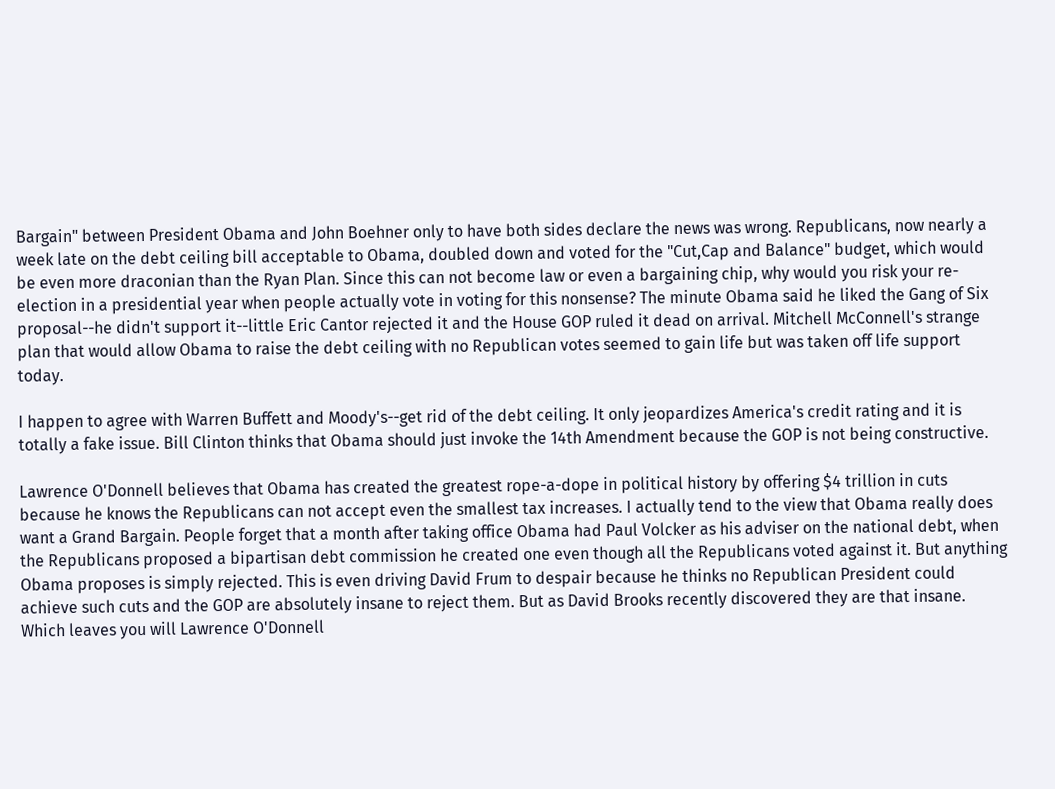Bargain" between President Obama and John Boehner only to have both sides declare the news was wrong. Republicans, now nearly a week late on the debt ceiling bill acceptable to Obama, doubled down and voted for the "Cut,Cap and Balance" budget, which would be even more draconian than the Ryan Plan. Since this can not become law or even a bargaining chip, why would you risk your re-election in a presidential year when people actually vote in voting for this nonsense? The minute Obama said he liked the Gang of Six proposal--he didn't support it--little Eric Cantor rejected it and the House GOP ruled it dead on arrival. Mitchell McConnell's strange plan that would allow Obama to raise the debt ceiling with no Republican votes seemed to gain life but was taken off life support today.

I happen to agree with Warren Buffett and Moody's--get rid of the debt ceiling. It only jeopardizes America's credit rating and it is totally a fake issue. Bill Clinton thinks that Obama should just invoke the 14th Amendment because the GOP is not being constructive.

Lawrence O'Donnell believes that Obama has created the greatest rope-a-dope in political history by offering $4 trillion in cuts because he knows the Republicans can not accept even the smallest tax increases. I actually tend to the view that Obama really does want a Grand Bargain. People forget that a month after taking office Obama had Paul Volcker as his adviser on the national debt, when the Republicans proposed a bipartisan debt commission he created one even though all the Republicans voted against it. But anything Obama proposes is simply rejected. This is even driving David Frum to despair because he thinks no Republican President could achieve such cuts and the GOP are absolutely insane to reject them. But as David Brooks recently discovered they are that insane. Which leaves you will Lawrence O'Donnell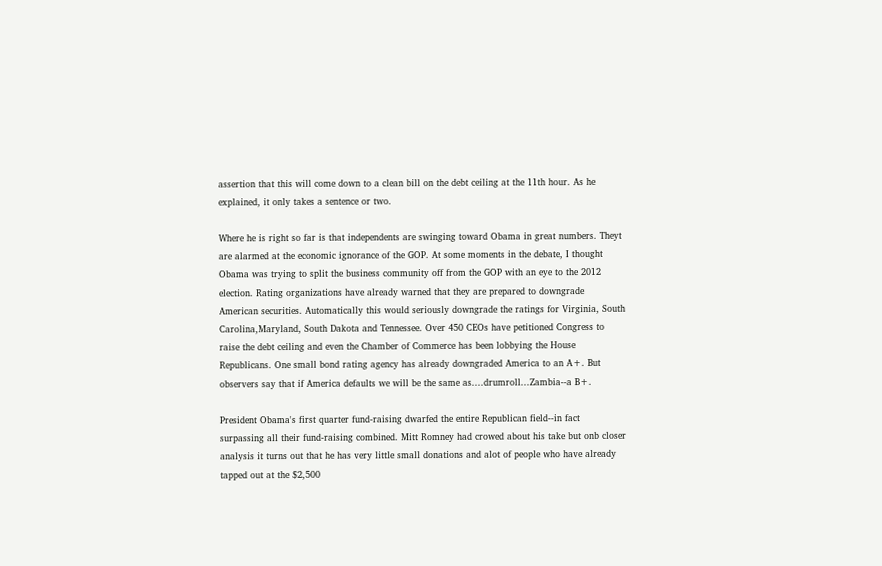assertion that this will come down to a clean bill on the debt ceiling at the 11th hour. As he explained, it only takes a sentence or two.

Where he is right so far is that independents are swinging toward Obama in great numbers. Theyt are alarmed at the economic ignorance of the GOP. At some moments in the debate, I thought Obama was trying to split the business community off from the GOP with an eye to the 2012 election. Rating organizations have already warned that they are prepared to downgrade American securities. Automatically this would seriously downgrade the ratings for Virginia, South Carolina,Maryland, South Dakota and Tennessee. Over 450 CEOs have petitioned Congress to raise the debt ceiling and even the Chamber of Commerce has been lobbying the House Republicans. One small bond rating agency has already downgraded America to an A+. But observers say that if America defaults we will be the same as....drumroll...Zambia--a B+.

President Obama's first quarter fund-raising dwarfed the entire Republican field--in fact surpassing all their fund-raising combined. Mitt Romney had crowed about his take but onb closer analysis it turns out that he has very little small donations and alot of people who have already tapped out at the $2,500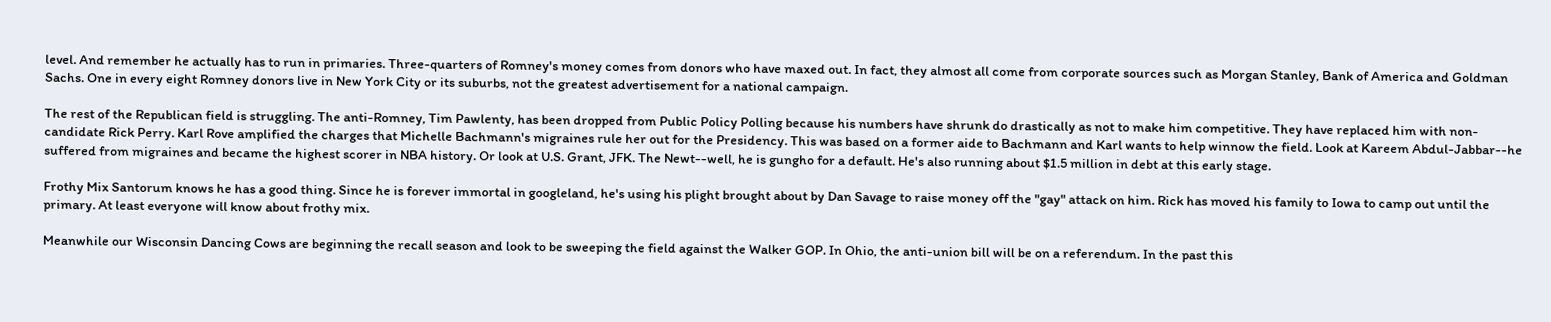level. And remember he actually has to run in primaries. Three-quarters of Romney's money comes from donors who have maxed out. In fact, they almost all come from corporate sources such as Morgan Stanley, Bank of America and Goldman Sachs. One in every eight Romney donors live in New York City or its suburbs, not the greatest advertisement for a national campaign.

The rest of the Republican field is struggling. The anti-Romney, Tim Pawlenty, has been dropped from Public Policy Polling because his numbers have shrunk do drastically as not to make him competitive. They have replaced him with non-candidate Rick Perry. Karl Rove amplified the charges that Michelle Bachmann's migraines rule her out for the Presidency. This was based on a former aide to Bachmann and Karl wants to help winnow the field. Look at Kareem Abdul-Jabbar--he suffered from migraines and became the highest scorer in NBA history. Or look at U.S. Grant, JFK. The Newt--well, he is gungho for a default. He's also running about $1.5 million in debt at this early stage.

Frothy Mix Santorum knows he has a good thing. Since he is forever immortal in googleland, he's using his plight brought about by Dan Savage to raise money off the "gay" attack on him. Rick has moved his family to Iowa to camp out until the primary. At least everyone will know about frothy mix.

Meanwhile our Wisconsin Dancing Cows are beginning the recall season and look to be sweeping the field against the Walker GOP. In Ohio, the anti-union bill will be on a referendum. In the past this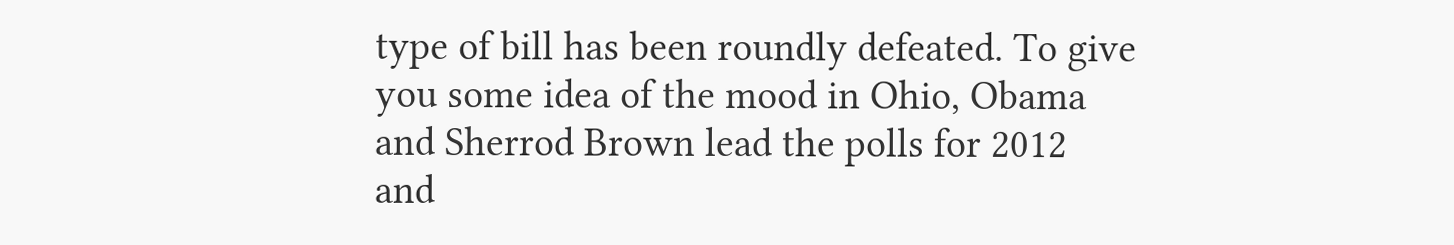type of bill has been roundly defeated. To give you some idea of the mood in Ohio, Obama and Sherrod Brown lead the polls for 2012 and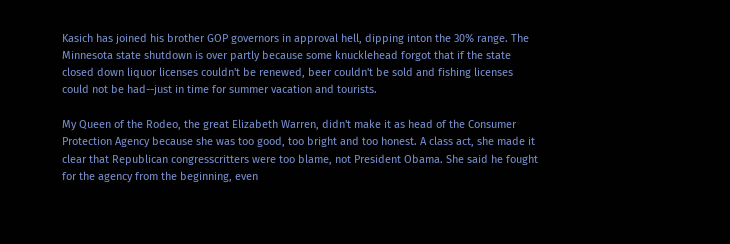Kasich has joined his brother GOP governors in approval hell, dipping inton the 30% range. The Minnesota state shutdown is over partly because some knucklehead forgot that if the state closed down liquor licenses couldn't be renewed, beer couldn't be sold and fishing licenses could not be had--just in time for summer vacation and tourists.

My Queen of the Rodeo, the great Elizabeth Warren, didn't make it as head of the Consumer Protection Agency because she was too good, too bright and too honest. A class act, she made it clear that Republican congresscritters were too blame, not President Obama. She said he fought for the agency from the beginning, even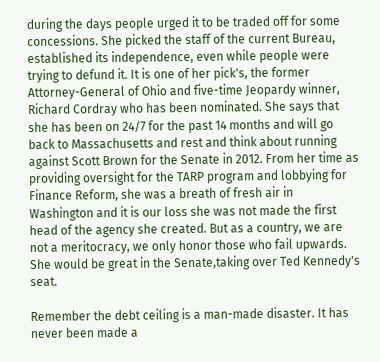during the days people urged it to be traded off for some concessions. She picked the staff of the current Bureau, established its independence, even while people were trying to defund it. It is one of her pick's, the former Attorney-General of Ohio and five-time Jeopardy winner, Richard Cordray who has been nominated. She says that she has been on 24/7 for the past 14 months and will go back to Massachusetts and rest and think about running against Scott Brown for the Senate in 2012. From her time as providing oversight for the TARP program and lobbying for Finance Reform, she was a breath of fresh air in Washington and it is our loss she was not made the first head of the agency she created. But as a country, we are not a meritocracy, we only honor those who fail upwards. She would be great in the Senate,taking over Ted Kennedy's seat.

Remember the debt ceiling is a man-made disaster. It has never been made a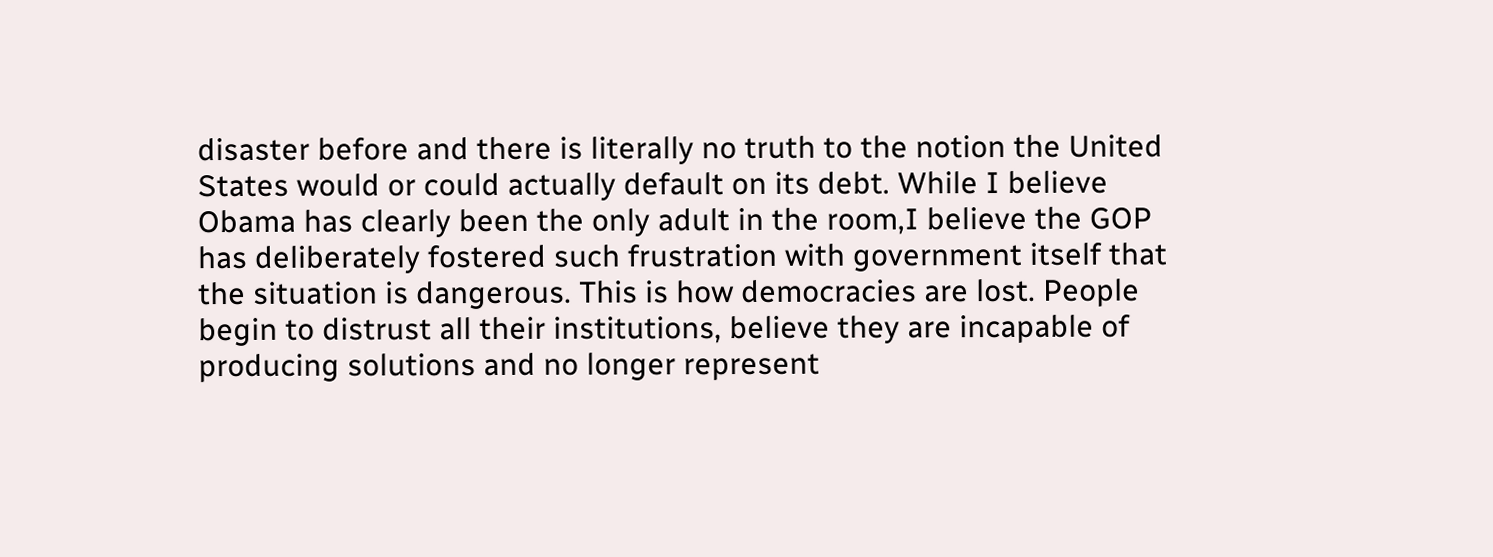disaster before and there is literally no truth to the notion the United States would or could actually default on its debt. While I believe Obama has clearly been the only adult in the room,I believe the GOP has deliberately fostered such frustration with government itself that the situation is dangerous. This is how democracies are lost. People begin to distrust all their institutions, believe they are incapable of producing solutions and no longer represent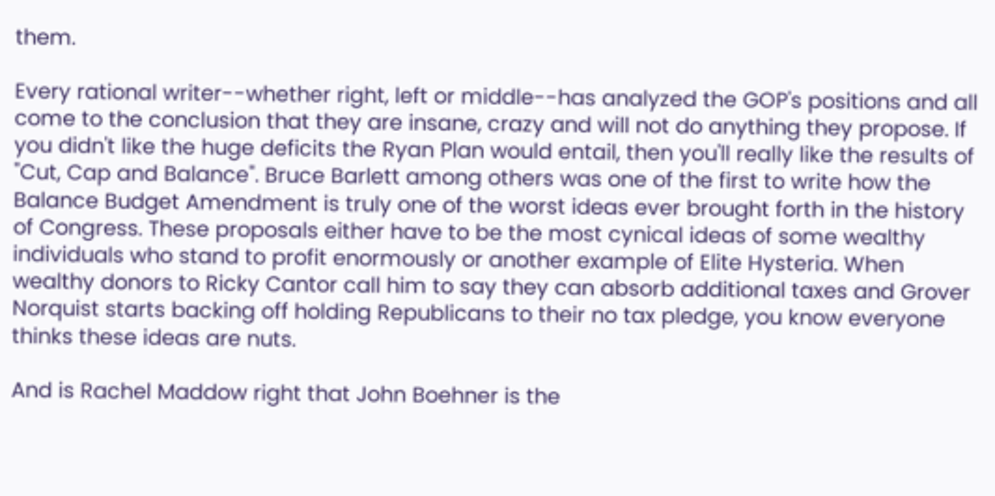them.

Every rational writer--whether right, left or middle--has analyzed the GOP's positions and all come to the conclusion that they are insane, crazy and will not do anything they propose. If you didn't like the huge deficits the Ryan Plan would entail, then you'll really like the results of "Cut, Cap and Balance". Bruce Barlett among others was one of the first to write how the Balance Budget Amendment is truly one of the worst ideas ever brought forth in the history of Congress. These proposals either have to be the most cynical ideas of some wealthy individuals who stand to profit enormously or another example of Elite Hysteria. When wealthy donors to Ricky Cantor call him to say they can absorb additional taxes and Grover Norquist starts backing off holding Republicans to their no tax pledge, you know everyone thinks these ideas are nuts.

And is Rachel Maddow right that John Boehner is the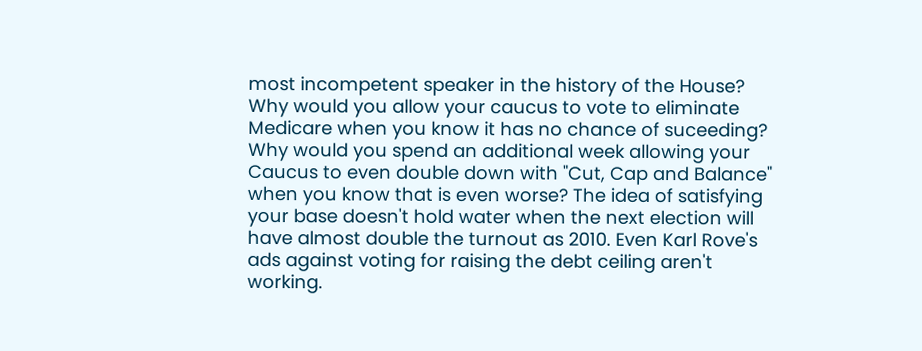most incompetent speaker in the history of the House? Why would you allow your caucus to vote to eliminate Medicare when you know it has no chance of suceeding? Why would you spend an additional week allowing your Caucus to even double down with "Cut, Cap and Balance" when you know that is even worse? The idea of satisfying your base doesn't hold water when the next election will have almost double the turnout as 2010. Even Karl Rove's ads against voting for raising the debt ceiling aren't working.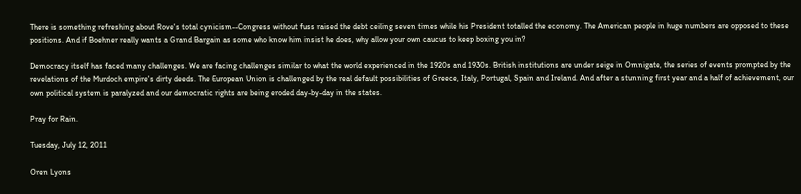There is something refreshing about Rove's total cynicism--Congress without fuss raised the debt ceiling seven times while his President totalled the economy. The American people in huge numbers are opposed to these positions. And if Boehner really wants a Grand Bargain as some who know him insist he does, why allow your own caucus to keep boxing you in?

Democracy itself has faced many challenges. We are facing challenges similar to what the world experienced in the 1920s and 1930s. British institutions are under seige in Omnigate, the series of events prompted by the revelations of the Murdoch empire's dirty deeds. The European Union is challenged by the real default possibilities of Greece, Italy, Portugal, Spain and Ireland. And after a stunning first year and a half of achievement, our own political system is paralyzed and our democratic rights are being eroded day-by-day in the states.

Pray for Rain.

Tuesday, July 12, 2011

Oren Lyons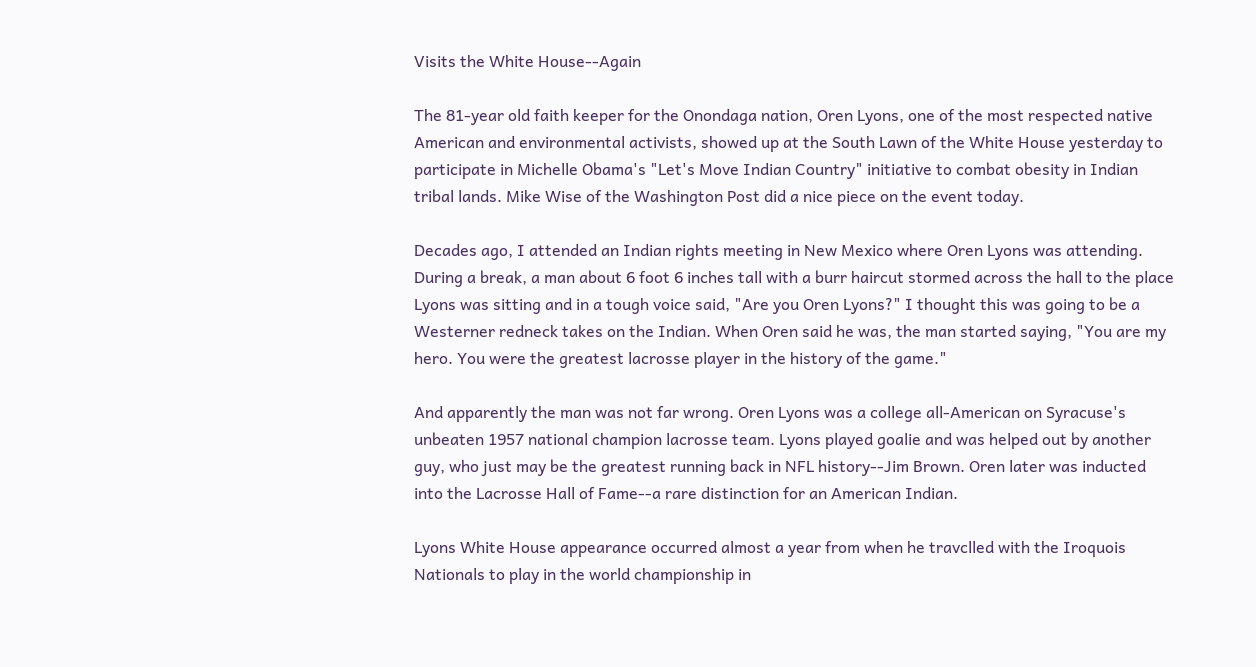Visits the White House--Again

The 81-year old faith keeper for the Onondaga nation, Oren Lyons, one of the most respected native American and environmental activists, showed up at the South Lawn of the White House yesterday to participate in Michelle Obama's "Let's Move Indian Country" initiative to combat obesity in Indian tribal lands. Mike Wise of the Washington Post did a nice piece on the event today.

Decades ago, I attended an Indian rights meeting in New Mexico where Oren Lyons was attending. During a break, a man about 6 foot 6 inches tall with a burr haircut stormed across the hall to the place Lyons was sitting and in a tough voice said, "Are you Oren Lyons?" I thought this was going to be a Westerner redneck takes on the Indian. When Oren said he was, the man started saying, "You are my hero. You were the greatest lacrosse player in the history of the game."

And apparently the man was not far wrong. Oren Lyons was a college all-American on Syracuse's unbeaten 1957 national champion lacrosse team. Lyons played goalie and was helped out by another guy, who just may be the greatest running back in NFL history--Jim Brown. Oren later was inducted into the Lacrosse Hall of Fame--a rare distinction for an American Indian.

Lyons White House appearance occurred almost a year from when he travclled with the Iroquois Nationals to play in the world championship in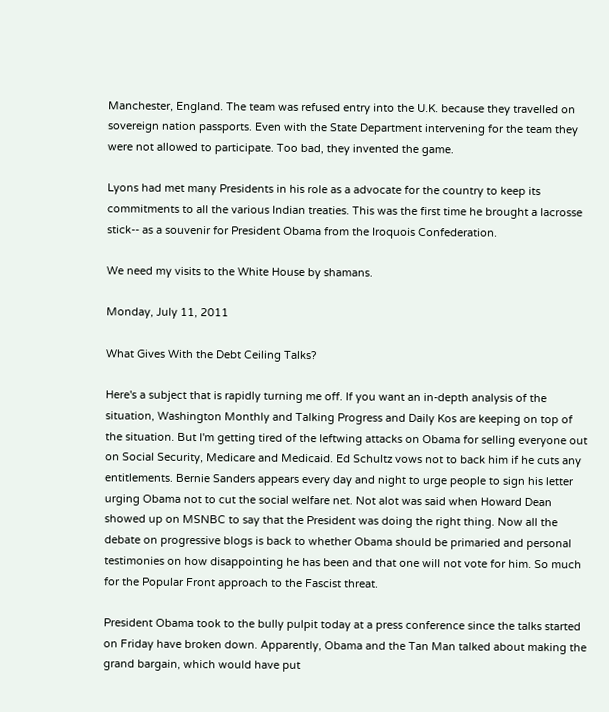Manchester, England. The team was refused entry into the U.K. because they travelled on sovereign nation passports. Even with the State Department intervening for the team they were not allowed to participate. Too bad, they invented the game.

Lyons had met many Presidents in his role as a advocate for the country to keep its commitments to all the various Indian treaties. This was the first time he brought a lacrosse stick-- as a souvenir for President Obama from the Iroquois Confederation.

We need my visits to the White House by shamans.

Monday, July 11, 2011

What Gives With the Debt Ceiling Talks?

Here's a subject that is rapidly turning me off. If you want an in-depth analysis of the situation, Washington Monthly and Talking Progress and Daily Kos are keeping on top of the situation. But I'm getting tired of the leftwing attacks on Obama for selling everyone out on Social Security, Medicare and Medicaid. Ed Schultz vows not to back him if he cuts any entitlements. Bernie Sanders appears every day and night to urge people to sign his letter urging Obama not to cut the social welfare net. Not alot was said when Howard Dean showed up on MSNBC to say that the President was doing the right thing. Now all the debate on progressive blogs is back to whether Obama should be primaried and personal testimonies on how disappointing he has been and that one will not vote for him. So much for the Popular Front approach to the Fascist threat.

President Obama took to the bully pulpit today at a press conference since the talks started on Friday have broken down. Apparently, Obama and the Tan Man talked about making the grand bargain, which would have put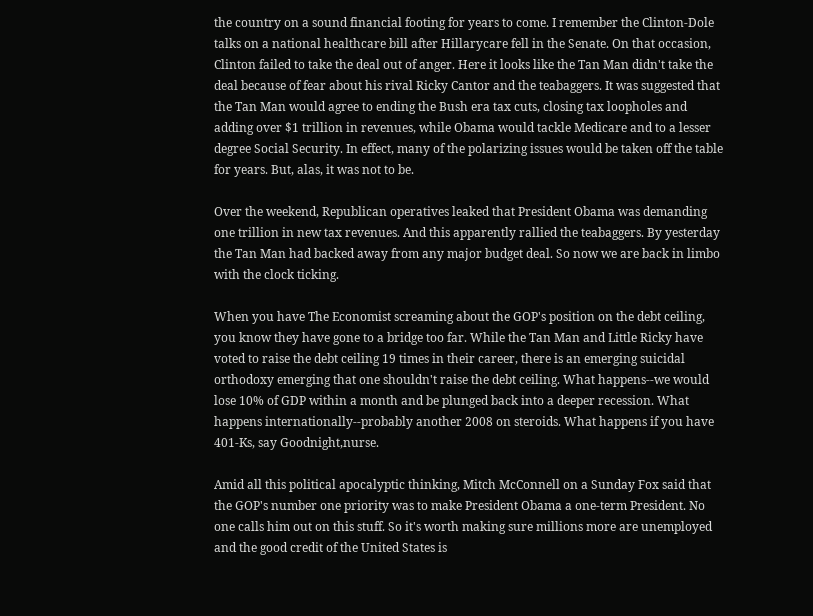the country on a sound financial footing for years to come. I remember the Clinton-Dole talks on a national healthcare bill after Hillarycare fell in the Senate. On that occasion, Clinton failed to take the deal out of anger. Here it looks like the Tan Man didn't take the deal because of fear about his rival Ricky Cantor and the teabaggers. It was suggested that the Tan Man would agree to ending the Bush era tax cuts, closing tax loopholes and adding over $1 trillion in revenues, while Obama would tackle Medicare and to a lesser degree Social Security. In effect, many of the polarizing issues would be taken off the table for years. But, alas, it was not to be.

Over the weekend, Republican operatives leaked that President Obama was demanding one trillion in new tax revenues. And this apparently rallied the teabaggers. By yesterday the Tan Man had backed away from any major budget deal. So now we are back in limbo with the clock ticking.

When you have The Economist screaming about the GOP's position on the debt ceiling, you know they have gone to a bridge too far. While the Tan Man and Little Ricky have voted to raise the debt ceiling 19 times in their career, there is an emerging suicidal orthodoxy emerging that one shouldn't raise the debt ceiling. What happens--we would lose 10% of GDP within a month and be plunged back into a deeper recession. What happens internationally--probably another 2008 on steroids. What happens if you have 401-Ks, say Goodnight,nurse.

Amid all this political apocalyptic thinking, Mitch McConnell on a Sunday Fox said that the GOP's number one priority was to make President Obama a one-term President. No one calls him out on this stuff. So it's worth making sure millions more are unemployed and the good credit of the United States is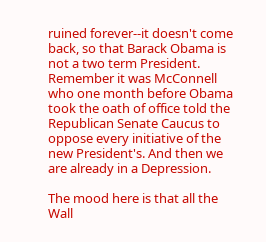ruined forever--it doesn't come back, so that Barack Obama is not a two term President. Remember it was McConnell who one month before Obama took the oath of office told the Republican Senate Caucus to oppose every initiative of the new President's. And then we are already in a Depression.

The mood here is that all the Wall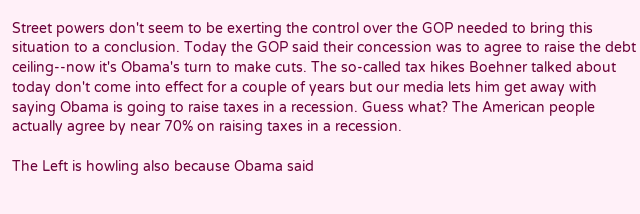Street powers don't seem to be exerting the control over the GOP needed to bring this situation to a conclusion. Today the GOP said their concession was to agree to raise the debt ceiling--now it's Obama's turn to make cuts. The so-called tax hikes Boehner talked about today don't come into effect for a couple of years but our media lets him get away with saying Obama is going to raise taxes in a recession. Guess what? The American people actually agree by near 70% on raising taxes in a recession.

The Left is howling also because Obama said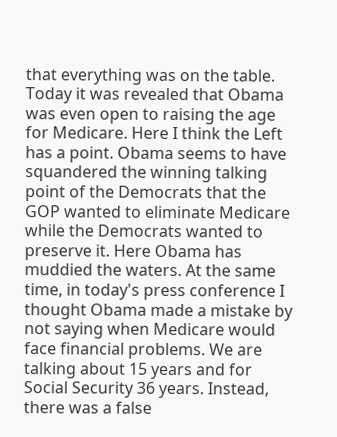that everything was on the table. Today it was revealed that Obama was even open to raising the age for Medicare. Here I think the Left has a point. Obama seems to have squandered the winning talking point of the Democrats that the GOP wanted to eliminate Medicare while the Democrats wanted to preserve it. Here Obama has muddied the waters. At the same time, in today's press conference I thought Obama made a mistake by not saying when Medicare would face financial problems. We are talking about 15 years and for Social Security 36 years. Instead, there was a false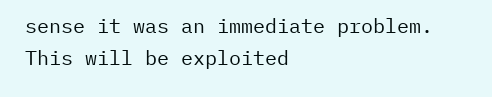sense it was an immediate problem. This will be exploited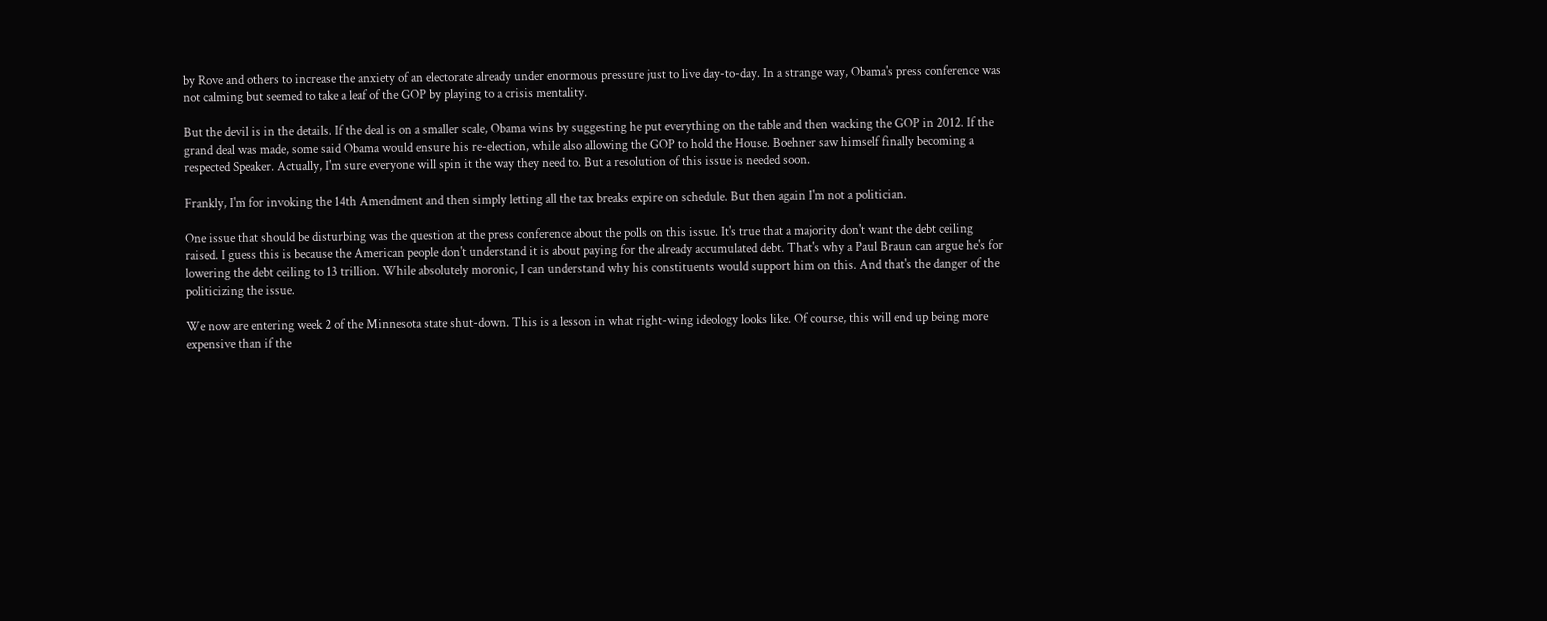by Rove and others to increase the anxiety of an electorate already under enormous pressure just to live day-to-day. In a strange way, Obama's press conference was not calming but seemed to take a leaf of the GOP by playing to a crisis mentality.

But the devil is in the details. If the deal is on a smaller scale, Obama wins by suggesting he put everything on the table and then wacking the GOP in 2012. If the grand deal was made, some said Obama would ensure his re-election, while also allowing the GOP to hold the House. Boehner saw himself finally becoming a respected Speaker. Actually, I'm sure everyone will spin it the way they need to. But a resolution of this issue is needed soon.

Frankly, I'm for invoking the 14th Amendment and then simply letting all the tax breaks expire on schedule. But then again I'm not a politician.

One issue that should be disturbing was the question at the press conference about the polls on this issue. It's true that a majority don't want the debt ceiling raised. I guess this is because the American people don't understand it is about paying for the already accumulated debt. That's why a Paul Braun can argue he's for lowering the debt ceiling to 13 trillion. While absolutely moronic, I can understand why his constituents would support him on this. And that's the danger of the politicizing the issue.

We now are entering week 2 of the Minnesota state shut-down. This is a lesson in what right-wing ideology looks like. Of course, this will end up being more expensive than if the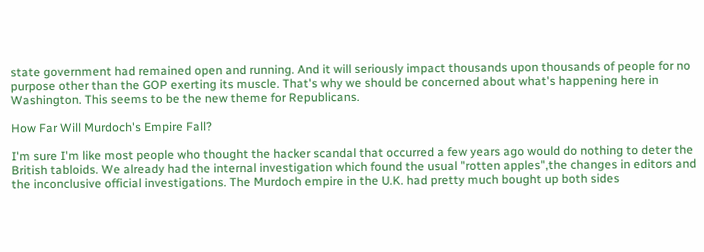state government had remained open and running. And it will seriously impact thousands upon thousands of people for no purpose other than the GOP exerting its muscle. That's why we should be concerned about what's happening here in Washington. This seems to be the new theme for Republicans.

How Far Will Murdoch's Empire Fall?

I'm sure I'm like most people who thought the hacker scandal that occurred a few years ago would do nothing to deter the British tabloids. We already had the internal investigation which found the usual "rotten apples",the changes in editors and the inconclusive official investigations. The Murdoch empire in the U.K. had pretty much bought up both sides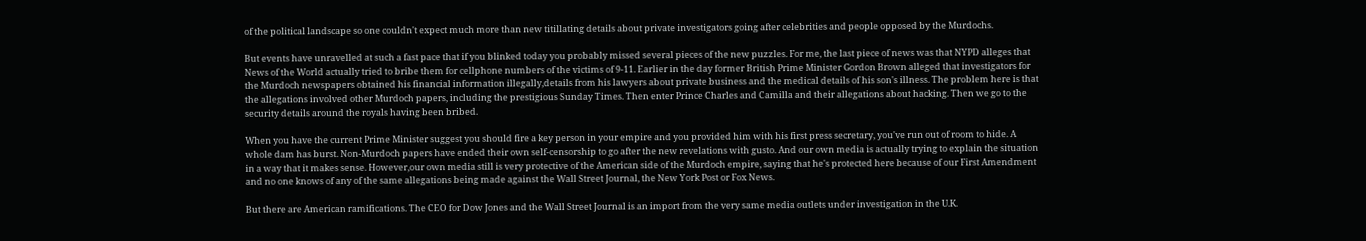of the political landscape so one couldn't expect much more than new titillating details about private investigators going after celebrities and people opposed by the Murdochs.

But events have unravelled at such a fast pace that if you blinked today you probably missed several pieces of the new puzzles. For me, the last piece of news was that NYPD alleges that News of the World actually tried to bribe them for cellphone numbers of the victims of 9-11. Earlier in the day former British Prime Minister Gordon Brown alleged that investigators for the Murdoch newspapers obtained his financial information illegally,details from his lawyers about private business and the medical details of his son's illness. The problem here is that the allegations involved other Murdoch papers, including the prestigious Sunday Times. Then enter Prince Charles and Camilla and their allegations about hacking. Then we go to the security details around the royals having been bribed.

When you have the current Prime Minister suggest you should fire a key person in your empire and you provided him with his first press secretary, you've run out of room to hide. A whole dam has burst. Non-Murdoch papers have ended their own self-censorship to go after the new revelations with gusto. And our own media is actually trying to explain the situation in a way that it makes sense. However,our own media still is very protective of the American side of the Murdoch empire, saying that he's protected here because of our First Amendment and no one knows of any of the same allegations being made against the Wall Street Journal, the New York Post or Fox News.

But there are American ramifications. The CEO for Dow Jones and the Wall Street Journal is an import from the very same media outlets under investigation in the U.K.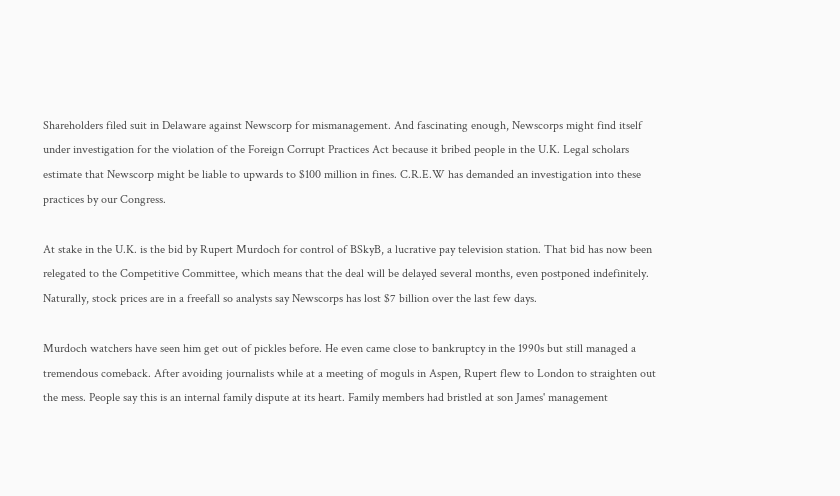Shareholders filed suit in Delaware against Newscorp for mismanagement. And fascinating enough, Newscorps might find itself under investigation for the violation of the Foreign Corrupt Practices Act because it bribed people in the U.K. Legal scholars estimate that Newscorp might be liable to upwards to $100 million in fines. C.R.E.W has demanded an investigation into these practices by our Congress.

At stake in the U.K. is the bid by Rupert Murdoch for control of BSkyB, a lucrative pay television station. That bid has now been relegated to the Competitive Committee, which means that the deal will be delayed several months, even postponed indefinitely. Naturally, stock prices are in a freefall so analysts say Newscorps has lost $7 billion over the last few days.

Murdoch watchers have seen him get out of pickles before. He even came close to bankruptcy in the 1990s but still managed a tremendous comeback. After avoiding journalists while at a meeting of moguls in Aspen, Rupert flew to London to straighten out the mess. People say this is an internal family dispute at its heart. Family members had bristled at son James' management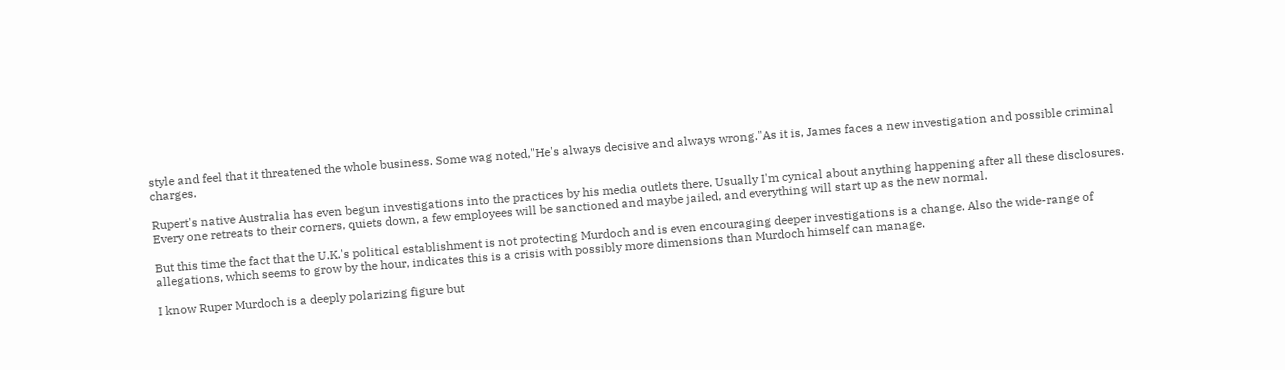style and feel that it threatened the whole business. Some wag noted,"He's always decisive and always wrong."As it is, James faces a new investigation and possible criminal charges.

Rupert's native Australia has even begun investigations into the practices by his media outlets there. Usually I'm cynical about anything happening after all these disclosures. Every one retreats to their corners, quiets down, a few employees will be sanctioned and maybe jailed, and everything will start up as the new normal.

But this time the fact that the U.K.'s political establishment is not protecting Murdoch and is even encouraging deeper investigations is a change. Also the wide-range of allegations, which seems to grow by the hour, indicates this is a crisis with possibly more dimensions than Murdoch himself can manage.

I know Ruper Murdoch is a deeply polarizing figure but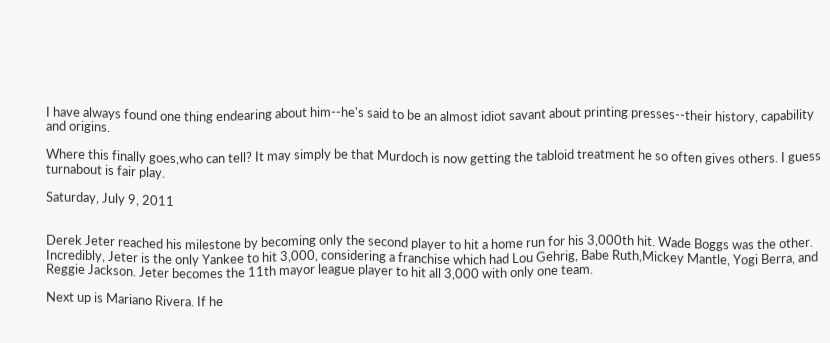I have always found one thing endearing about him--he's said to be an almost idiot savant about printing presses--their history, capability and origins.

Where this finally goes,who can tell? It may simply be that Murdoch is now getting the tabloid treatment he so often gives others. I guess turnabout is fair play.

Saturday, July 9, 2011


Derek Jeter reached his milestone by becoming only the second player to hit a home run for his 3,000th hit. Wade Boggs was the other. Incredibly, Jeter is the only Yankee to hit 3,000, considering a franchise which had Lou Gehrig, Babe Ruth,Mickey Mantle, Yogi Berra, and Reggie Jackson. Jeter becomes the 11th mayor league player to hit all 3,000 with only one team.

Next up is Mariano Rivera. If he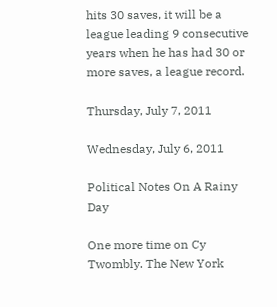hits 30 saves, it will be a league leading 9 consecutive years when he has had 30 or more saves, a league record.

Thursday, July 7, 2011

Wednesday, July 6, 2011

Political Notes On A Rainy Day

One more time on Cy Twombly. The New York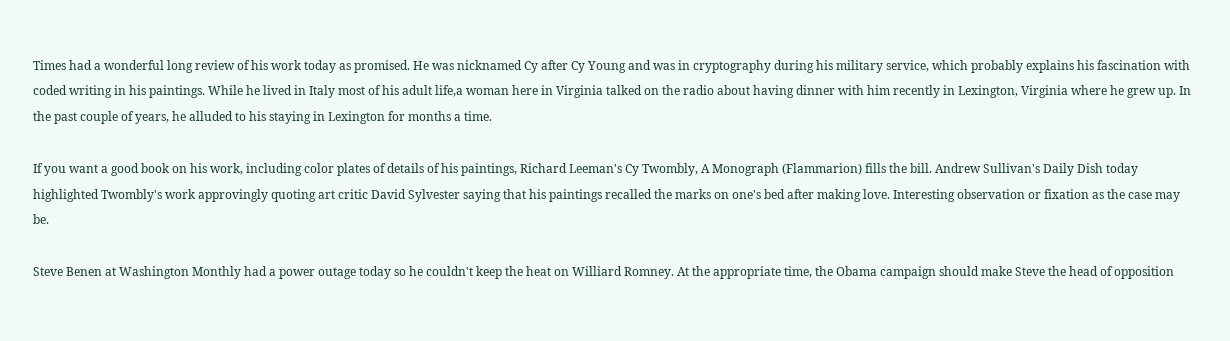Times had a wonderful long review of his work today as promised. He was nicknamed Cy after Cy Young and was in cryptography during his military service, which probably explains his fascination with coded writing in his paintings. While he lived in Italy most of his adult life,a woman here in Virginia talked on the radio about having dinner with him recently in Lexington, Virginia where he grew up. In the past couple of years, he alluded to his staying in Lexington for months a time.

If you want a good book on his work, including color plates of details of his paintings, Richard Leeman's Cy Twombly, A Monograph (Flammarion) fills the bill. Andrew Sullivan's Daily Dish today highlighted Twombly's work approvingly quoting art critic David Sylvester saying that his paintings recalled the marks on one's bed after making love. Interesting observation or fixation as the case may be.

Steve Benen at Washington Monthly had a power outage today so he couldn't keep the heat on Williard Romney. At the appropriate time, the Obama campaign should make Steve the head of opposition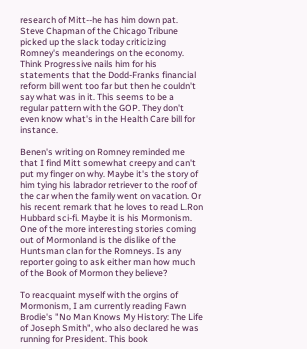research of Mitt--he has him down pat. Steve Chapman of the Chicago Tribune picked up the slack today criticizing Romney's meanderings on the economy. Think Progressive nails him for his statements that the Dodd-Franks financial reform bill went too far but then he couldn't say what was in it. This seems to be a regular pattern with the GOP. They don't even know what's in the Health Care bill for instance.

Benen's writing on Romney reminded me that I find Mitt somewhat creepy and can't put my finger on why. Maybe it's the story of him tying his labrador retriever to the roof of the car when the family went on vacation. Or his recent remark that he loves to read L.Ron Hubbard sci-fi. Maybe it is his Mormonism. One of the more interesting stories coming out of Mormonland is the dislike of the Huntsman clan for the Romneys. Is any reporter going to ask either man how much of the Book of Mormon they believe?

To reacquaint myself with the orgins of Mormonism, I am currently reading Fawn Brodie's "No Man Knows My History: The Life of Joseph Smith", who also declared he was running for President. This book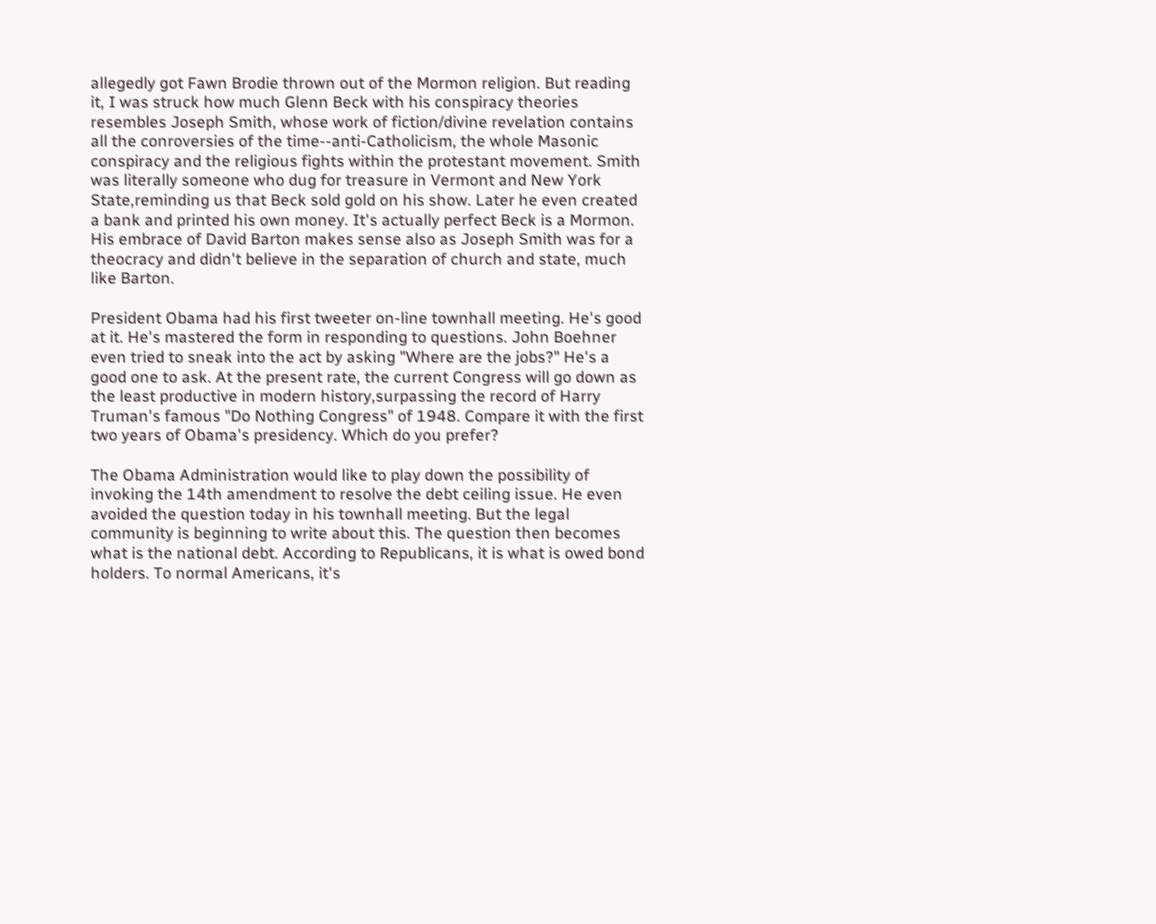allegedly got Fawn Brodie thrown out of the Mormon religion. But reading it, I was struck how much Glenn Beck with his conspiracy theories resembles Joseph Smith, whose work of fiction/divine revelation contains all the conroversies of the time--anti-Catholicism, the whole Masonic conspiracy and the religious fights within the protestant movement. Smith was literally someone who dug for treasure in Vermont and New York State,reminding us that Beck sold gold on his show. Later he even created a bank and printed his own money. It's actually perfect Beck is a Mormon. His embrace of David Barton makes sense also as Joseph Smith was for a theocracy and didn't believe in the separation of church and state, much like Barton.

President Obama had his first tweeter on-line townhall meeting. He's good at it. He's mastered the form in responding to questions. John Boehner even tried to sneak into the act by asking "Where are the jobs?" He's a good one to ask. At the present rate, the current Congress will go down as the least productive in modern history,surpassing the record of Harry Truman's famous "Do Nothing Congress" of 1948. Compare it with the first two years of Obama's presidency. Which do you prefer?

The Obama Administration would like to play down the possibility of invoking the 14th amendment to resolve the debt ceiling issue. He even avoided the question today in his townhall meeting. But the legal community is beginning to write about this. The question then becomes what is the national debt. According to Republicans, it is what is owed bond holders. To normal Americans, it's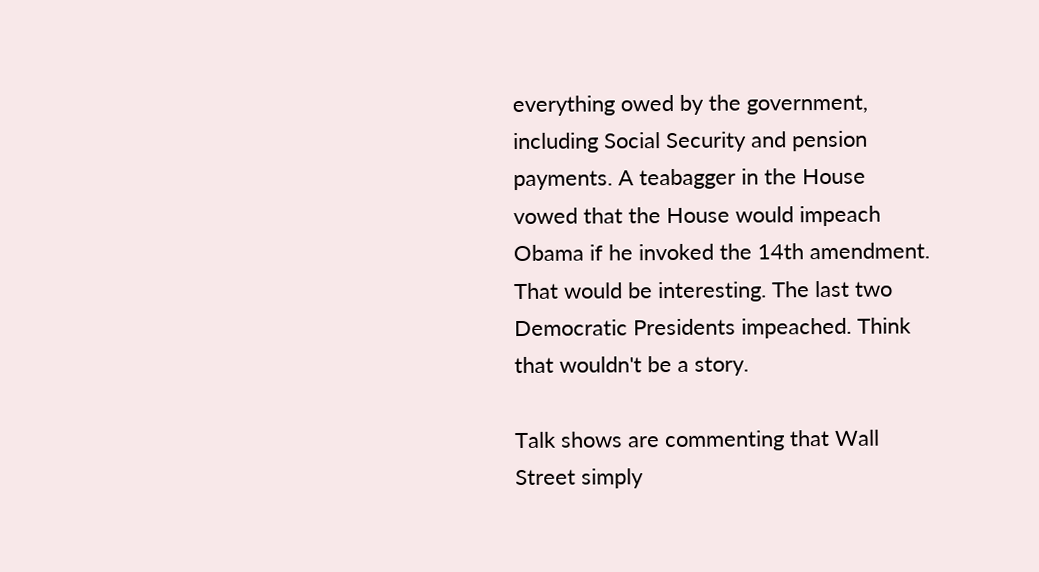everything owed by the government, including Social Security and pension payments. A teabagger in the House vowed that the House would impeach Obama if he invoked the 14th amendment. That would be interesting. The last two Democratic Presidents impeached. Think that wouldn't be a story.

Talk shows are commenting that Wall Street simply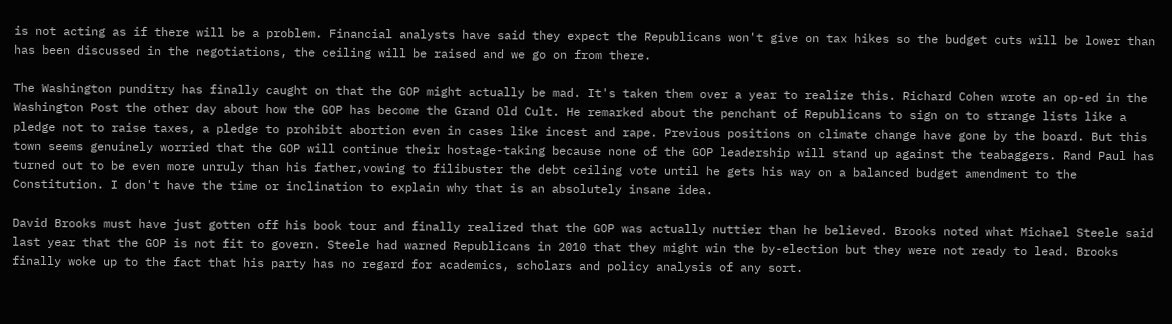is not acting as if there will be a problem. Financial analysts have said they expect the Republicans won't give on tax hikes so the budget cuts will be lower than has been discussed in the negotiations, the ceiling will be raised and we go on from there.

The Washington punditry has finally caught on that the GOP might actually be mad. It's taken them over a year to realize this. Richard Cohen wrote an op-ed in the Washington Post the other day about how the GOP has become the Grand Old Cult. He remarked about the penchant of Republicans to sign on to strange lists like a pledge not to raise taxes, a pledge to prohibit abortion even in cases like incest and rape. Previous positions on climate change have gone by the board. But this town seems genuinely worried that the GOP will continue their hostage-taking because none of the GOP leadership will stand up against the teabaggers. Rand Paul has turned out to be even more unruly than his father,vowing to filibuster the debt ceiling vote until he gets his way on a balanced budget amendment to the Constitution. I don't have the time or inclination to explain why that is an absolutely insane idea.

David Brooks must have just gotten off his book tour and finally realized that the GOP was actually nuttier than he believed. Brooks noted what Michael Steele said last year that the GOP is not fit to govern. Steele had warned Republicans in 2010 that they might win the by-election but they were not ready to lead. Brooks finally woke up to the fact that his party has no regard for academics, scholars and policy analysis of any sort.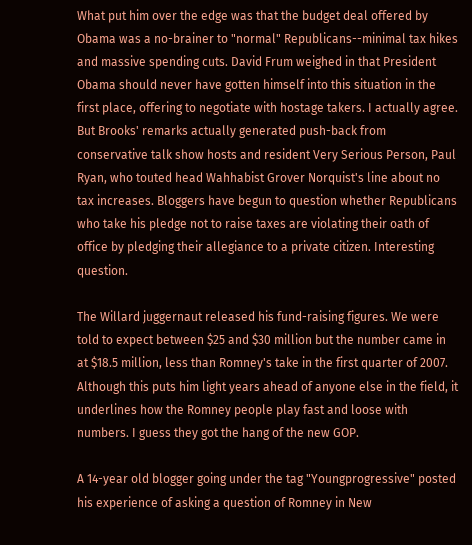What put him over the edge was that the budget deal offered by Obama was a no-brainer to "normal" Republicans--minimal tax hikes and massive spending cuts. David Frum weighed in that President Obama should never have gotten himself into this situation in the first place, offering to negotiate with hostage takers. I actually agree. But Brooks' remarks actually generated push-back from conservative talk show hosts and resident Very Serious Person, Paul Ryan, who touted head Wahhabist Grover Norquist's line about no tax increases. Bloggers have begun to question whether Republicans who take his pledge not to raise taxes are violating their oath of office by pledging their allegiance to a private citizen. Interesting question.

The Willard juggernaut released his fund-raising figures. We were told to expect between $25 and $30 million but the number came in at $18.5 million, less than Romney's take in the first quarter of 2007. Although this puts him light years ahead of anyone else in the field, it underlines how the Romney people play fast and loose with numbers. I guess they got the hang of the new GOP.

A 14-year old blogger going under the tag "Youngprogressive" posted his experience of asking a question of Romney in New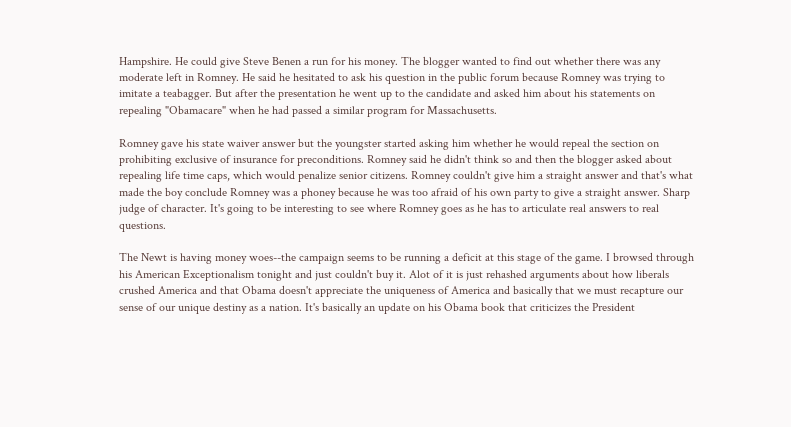Hampshire. He could give Steve Benen a run for his money. The blogger wanted to find out whether there was any moderate left in Romney. He said he hesitated to ask his question in the public forum because Romney was trying to imitate a teabagger. But after the presentation he went up to the candidate and asked him about his statements on repealing "Obamacare" when he had passed a similar program for Massachusetts.

Romney gave his state waiver answer but the youngster started asking him whether he would repeal the section on prohibiting exclusive of insurance for preconditions. Romney said he didn't think so and then the blogger asked about repealing life time caps, which would penalize senior citizens. Romney couldn't give him a straight answer and that's what made the boy conclude Romney was a phoney because he was too afraid of his own party to give a straight answer. Sharp judge of character. It's going to be interesting to see where Romney goes as he has to articulate real answers to real questions.

The Newt is having money woes--the campaign seems to be running a deficit at this stage of the game. I browsed through his American Exceptionalism tonight and just couldn't buy it. Alot of it is just rehashed arguments about how liberals crushed America and that Obama doesn't appreciate the uniqueness of America and basically that we must recapture our sense of our unique destiny as a nation. It's basically an update on his Obama book that criticizes the President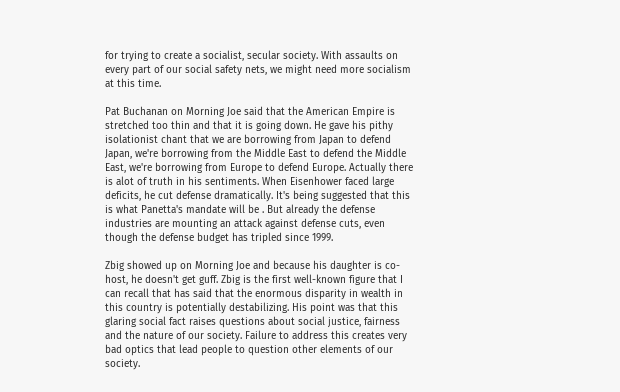for trying to create a socialist, secular society. With assaults on every part of our social safety nets, we might need more socialism at this time.

Pat Buchanan on Morning Joe said that the American Empire is stretched too thin and that it is going down. He gave his pithy isolationist chant that we are borrowing from Japan to defend Japan, we're borrowing from the Middle East to defend the Middle East, we're borrowing from Europe to defend Europe. Actually there is alot of truth in his sentiments. When Eisenhower faced large deficits, he cut defense dramatically. It's being suggested that this is what Panetta's mandate will be . But already the defense industries are mounting an attack against defense cuts, even though the defense budget has tripled since 1999.

Zbig showed up on Morning Joe and because his daughter is co-host, he doesn't get guff. Zbig is the first well-known figure that I can recall that has said that the enormous disparity in wealth in this country is potentially destabilizing. His point was that this glaring social fact raises questions about social justice, fairness and the nature of our society. Failure to address this creates very bad optics that lead people to question other elements of our society.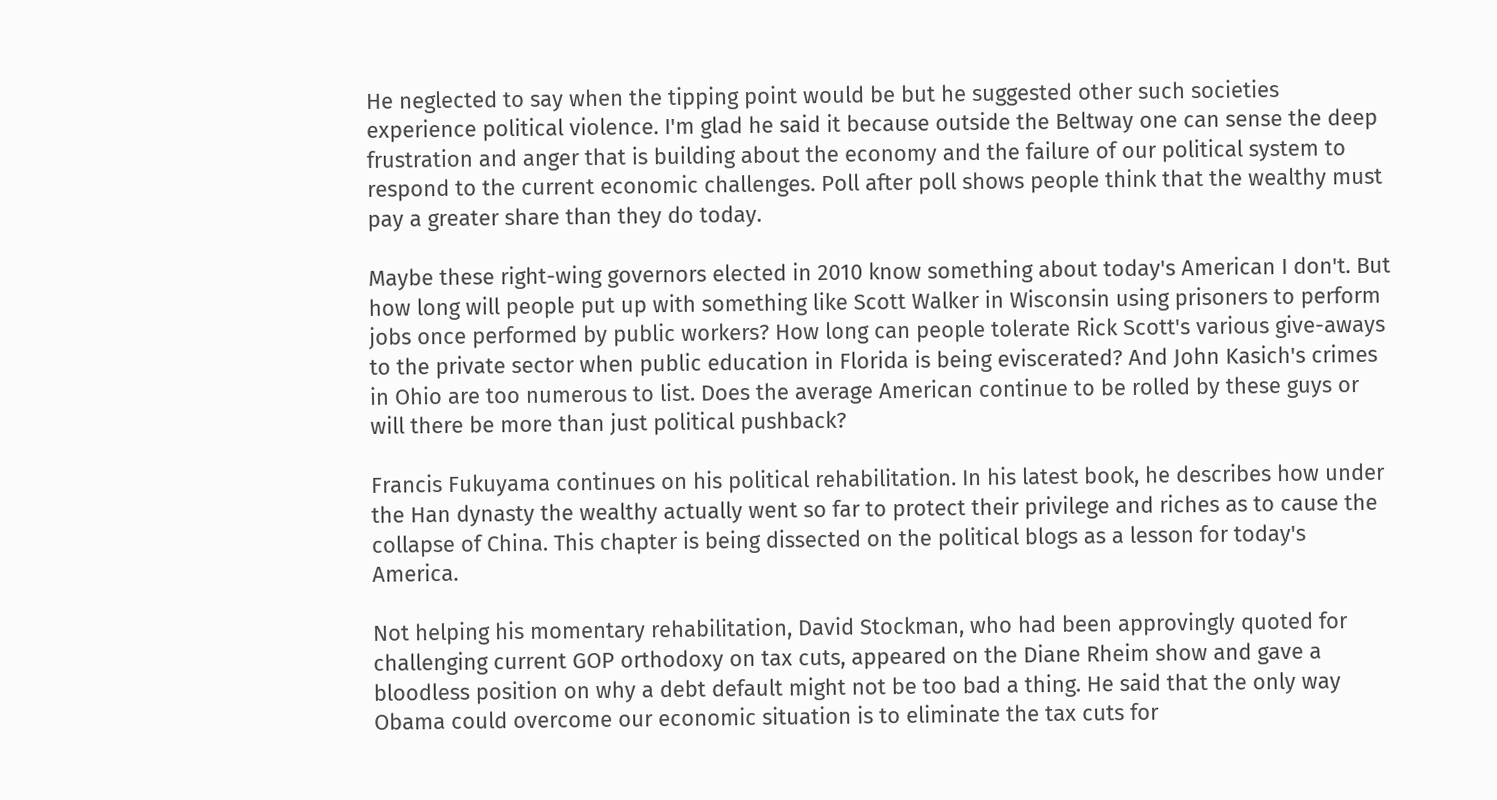He neglected to say when the tipping point would be but he suggested other such societies experience political violence. I'm glad he said it because outside the Beltway one can sense the deep frustration and anger that is building about the economy and the failure of our political system to respond to the current economic challenges. Poll after poll shows people think that the wealthy must pay a greater share than they do today.

Maybe these right-wing governors elected in 2010 know something about today's American I don't. But how long will people put up with something like Scott Walker in Wisconsin using prisoners to perform jobs once performed by public workers? How long can people tolerate Rick Scott's various give-aways to the private sector when public education in Florida is being eviscerated? And John Kasich's crimes in Ohio are too numerous to list. Does the average American continue to be rolled by these guys or will there be more than just political pushback?

Francis Fukuyama continues on his political rehabilitation. In his latest book, he describes how under the Han dynasty the wealthy actually went so far to protect their privilege and riches as to cause the collapse of China. This chapter is being dissected on the political blogs as a lesson for today's America.

Not helping his momentary rehabilitation, David Stockman, who had been approvingly quoted for challenging current GOP orthodoxy on tax cuts, appeared on the Diane Rheim show and gave a bloodless position on why a debt default might not be too bad a thing. He said that the only way Obama could overcome our economic situation is to eliminate the tax cuts for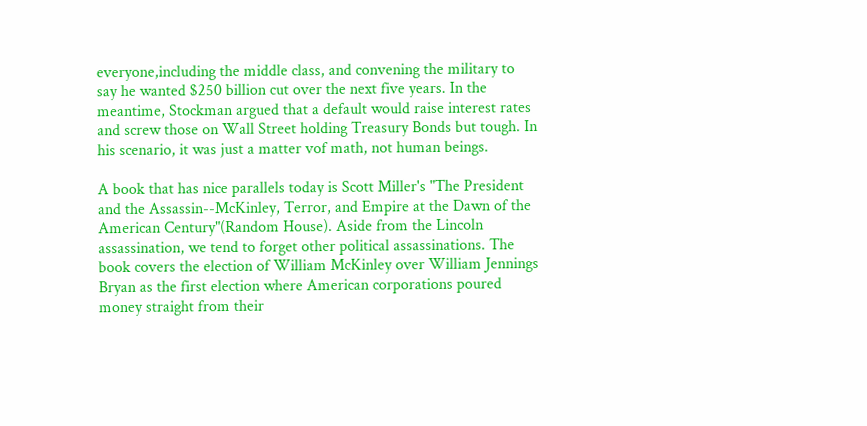everyone,including the middle class, and convening the military to say he wanted $250 billion cut over the next five years. In the meantime, Stockman argued that a default would raise interest rates and screw those on Wall Street holding Treasury Bonds but tough. In his scenario, it was just a matter vof math, not human beings.

A book that has nice parallels today is Scott Miller's "The President and the Assassin--McKinley, Terror, and Empire at the Dawn of the American Century"(Random House). Aside from the Lincoln assassination, we tend to forget other political assassinations. The book covers the election of William McKinley over William Jennings Bryan as the first election where American corporations poured money straight from their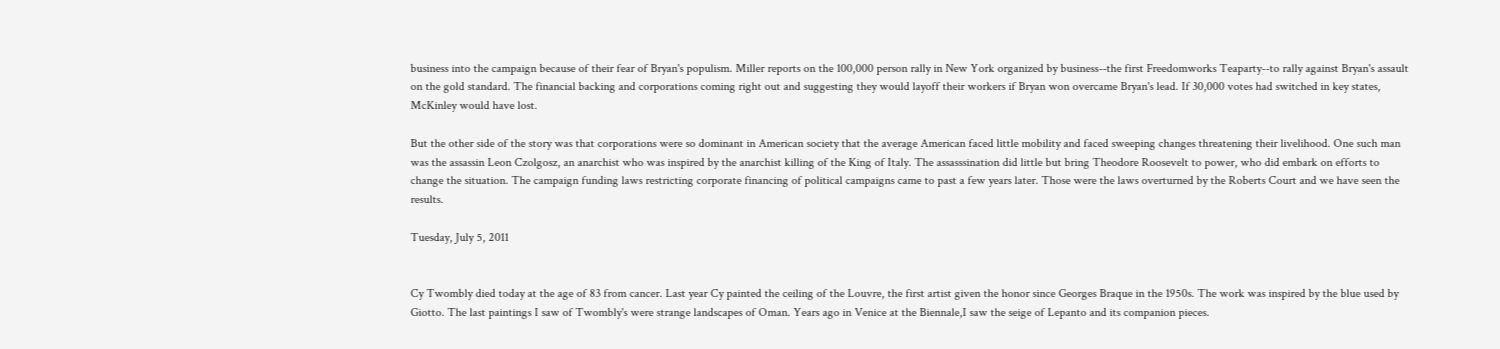business into the campaign because of their fear of Bryan's populism. Miller reports on the 100,000 person rally in New York organized by business--the first Freedomworks Teaparty--to rally against Bryan's assault on the gold standard. The financial backing and corporations coming right out and suggesting they would layoff their workers if Bryan won overcame Bryan's lead. If 30,000 votes had switched in key states, McKinley would have lost.

But the other side of the story was that corporations were so dominant in American society that the average American faced little mobility and faced sweeping changes threatening their livelihood. One such man was the assassin Leon Czolgosz, an anarchist who was inspired by the anarchist killing of the King of Italy. The assasssination did little but bring Theodore Roosevelt to power, who did embark on efforts to change the situation. The campaign funding laws restricting corporate financing of political campaigns came to past a few years later. Those were the laws overturned by the Roberts Court and we have seen the results.

Tuesday, July 5, 2011


Cy Twombly died today at the age of 83 from cancer. Last year Cy painted the ceiling of the Louvre, the first artist given the honor since Georges Braque in the 1950s. The work was inspired by the blue used by Giotto. The last paintings I saw of Twombly's were strange landscapes of Oman. Years ago in Venice at the Biennale,I saw the seige of Lepanto and its companion pieces.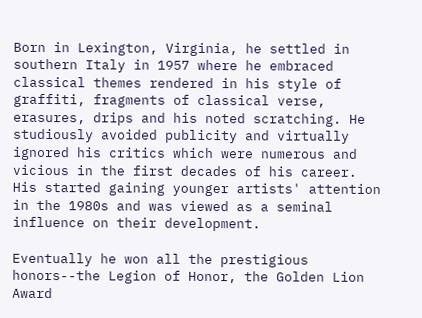Born in Lexington, Virginia, he settled in southern Italy in 1957 where he embraced classical themes rendered in his style of graffiti, fragments of classical verse, erasures, drips and his noted scratching. He studiously avoided publicity and virtually ignored his critics which were numerous and vicious in the first decades of his career. His started gaining younger artists' attention in the 1980s and was viewed as a seminal influence on their development.

Eventually he won all the prestigious honors--the Legion of Honor, the Golden Lion Award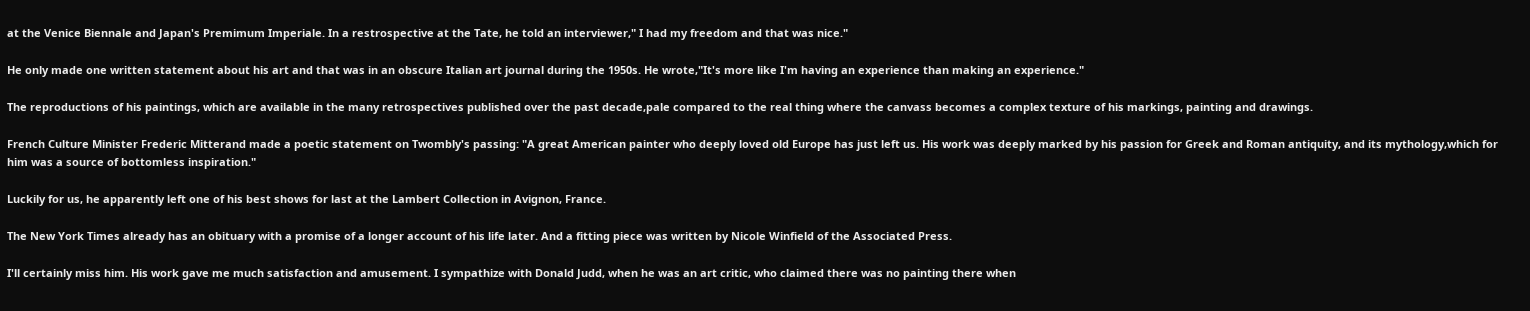at the Venice Biennale and Japan's Premimum Imperiale. In a restrospective at the Tate, he told an interviewer," I had my freedom and that was nice."

He only made one written statement about his art and that was in an obscure Italian art journal during the 1950s. He wrote,"It's more like I'm having an experience than making an experience."

The reproductions of his paintings, which are available in the many retrospectives published over the past decade,pale compared to the real thing where the canvass becomes a complex texture of his markings, painting and drawings.

French Culture Minister Frederic Mitterand made a poetic statement on Twombly's passing: "A great American painter who deeply loved old Europe has just left us. His work was deeply marked by his passion for Greek and Roman antiquity, and its mythology,which for him was a source of bottomless inspiration."

Luckily for us, he apparently left one of his best shows for last at the Lambert Collection in Avignon, France.

The New York Times already has an obituary with a promise of a longer account of his life later. And a fitting piece was written by Nicole Winfield of the Associated Press.

I'll certainly miss him. His work gave me much satisfaction and amusement. I sympathize with Donald Judd, when he was an art critic, who claimed there was no painting there when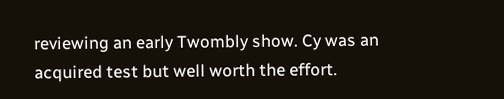reviewing an early Twombly show. Cy was an acquired test but well worth the effort.